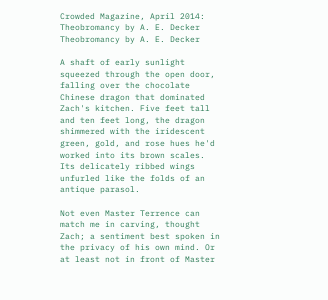Crowded Magazine, April 2014: Theobromancy by A. E. Decker
Theobromancy by A. E. Decker

A shaft of early sunlight squeezed through the open door, falling over the chocolate Chinese dragon that dominated Zach's kitchen. Five feet tall and ten feet long, the dragon shimmered with the iridescent green, gold, and rose hues he'd worked into its brown scales. Its delicately ribbed wings unfurled like the folds of an antique parasol.

Not even Master Terrence can match me in carving, thought Zach; a sentiment best spoken in the privacy of his own mind. Or at least not in front of Master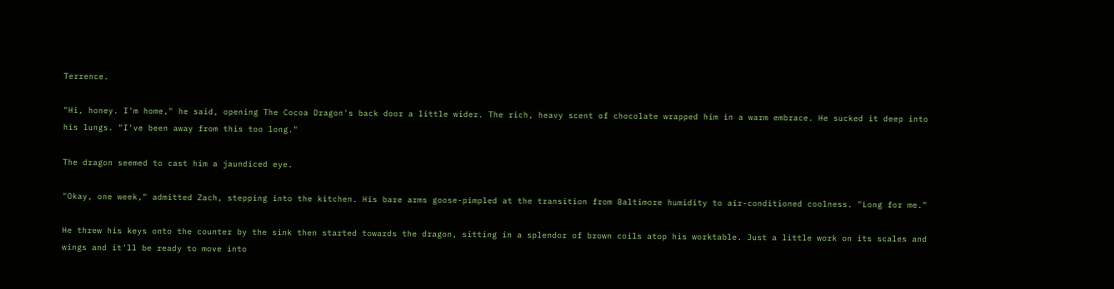Terrence.

"Hi, honey. I'm home," he said, opening The Cocoa Dragon's back door a little wider. The rich, heavy scent of chocolate wrapped him in a warm embrace. He sucked it deep into his lungs. "I've been away from this too long."

The dragon seemed to cast him a jaundiced eye.

"Okay, one week," admitted Zach, stepping into the kitchen. His bare arms goose-pimpled at the transition from Baltimore humidity to air-conditioned coolness. "Long for me."

He threw his keys onto the counter by the sink then started towards the dragon, sitting in a splendor of brown coils atop his worktable. Just a little work on its scales and wings and it'll be ready to move into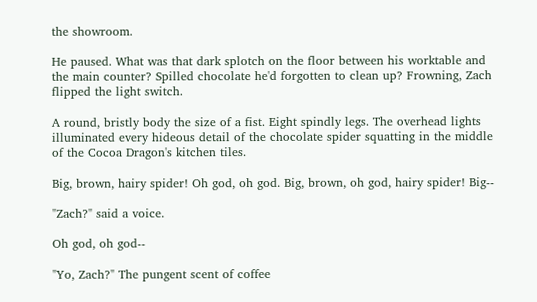the showroom.

He paused. What was that dark splotch on the floor between his worktable and the main counter? Spilled chocolate he'd forgotten to clean up? Frowning, Zach flipped the light switch.

A round, bristly body the size of a fist. Eight spindly legs. The overhead lights illuminated every hideous detail of the chocolate spider squatting in the middle of the Cocoa Dragon's kitchen tiles.

Big, brown, hairy spider! Oh god, oh god. Big, brown, oh god, hairy spider! Big--

"Zach?" said a voice.

Oh god, oh god--

"Yo, Zach?" The pungent scent of coffee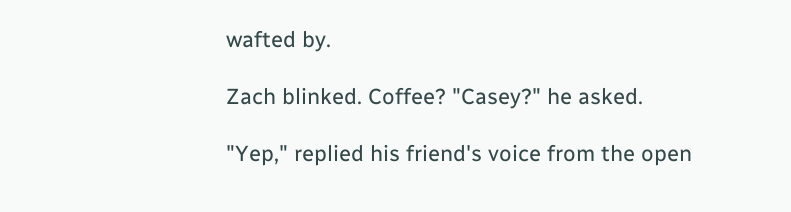wafted by.

Zach blinked. Coffee? "Casey?" he asked.

"Yep," replied his friend's voice from the open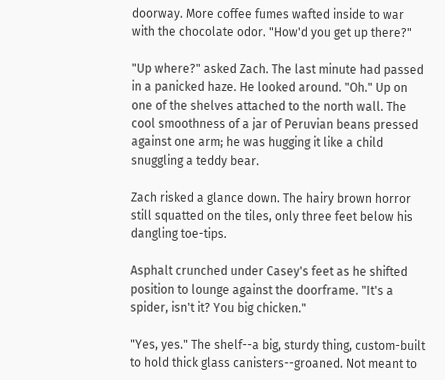doorway. More coffee fumes wafted inside to war with the chocolate odor. "How'd you get up there?"

"Up where?" asked Zach. The last minute had passed in a panicked haze. He looked around. "Oh." Up on one of the shelves attached to the north wall. The cool smoothness of a jar of Peruvian beans pressed against one arm; he was hugging it like a child snuggling a teddy bear.

Zach risked a glance down. The hairy brown horror still squatted on the tiles, only three feet below his dangling toe-tips.

Asphalt crunched under Casey's feet as he shifted position to lounge against the doorframe. "It's a spider, isn't it? You big chicken."

"Yes, yes." The shelf--a big, sturdy thing, custom-built to hold thick glass canisters--groaned. Not meant to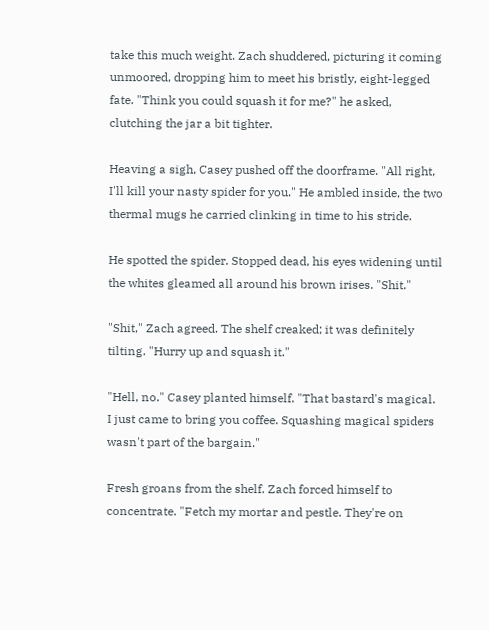take this much weight. Zach shuddered, picturing it coming unmoored, dropping him to meet his bristly, eight-legged fate. "Think you could squash it for me?" he asked, clutching the jar a bit tighter.

Heaving a sigh, Casey pushed off the doorframe. "All right, I'll kill your nasty spider for you." He ambled inside, the two thermal mugs he carried clinking in time to his stride.

He spotted the spider. Stopped dead, his eyes widening until the whites gleamed all around his brown irises. "Shit."

"Shit," Zach agreed. The shelf creaked; it was definitely tilting. "Hurry up and squash it."

"Hell, no." Casey planted himself. "That bastard's magical. I just came to bring you coffee. Squashing magical spiders wasn't part of the bargain."

Fresh groans from the shelf. Zach forced himself to concentrate. "Fetch my mortar and pestle. They're on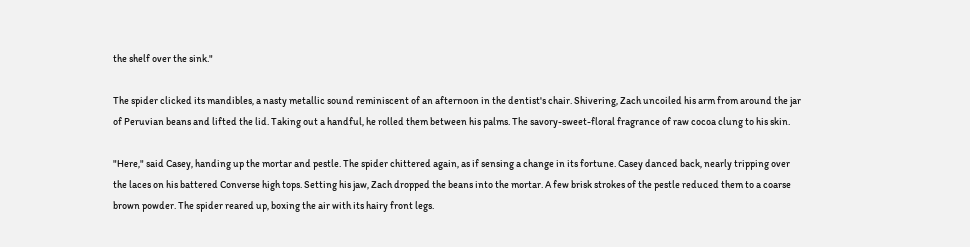the shelf over the sink."

The spider clicked its mandibles, a nasty metallic sound reminiscent of an afternoon in the dentist's chair. Shivering, Zach uncoiled his arm from around the jar of Peruvian beans and lifted the lid. Taking out a handful, he rolled them between his palms. The savory-sweet-floral fragrance of raw cocoa clung to his skin.

"Here," said Casey, handing up the mortar and pestle. The spider chittered again, as if sensing a change in its fortune. Casey danced back, nearly tripping over the laces on his battered Converse high tops. Setting his jaw, Zach dropped the beans into the mortar. A few brisk strokes of the pestle reduced them to a coarse brown powder. The spider reared up, boxing the air with its hairy front legs.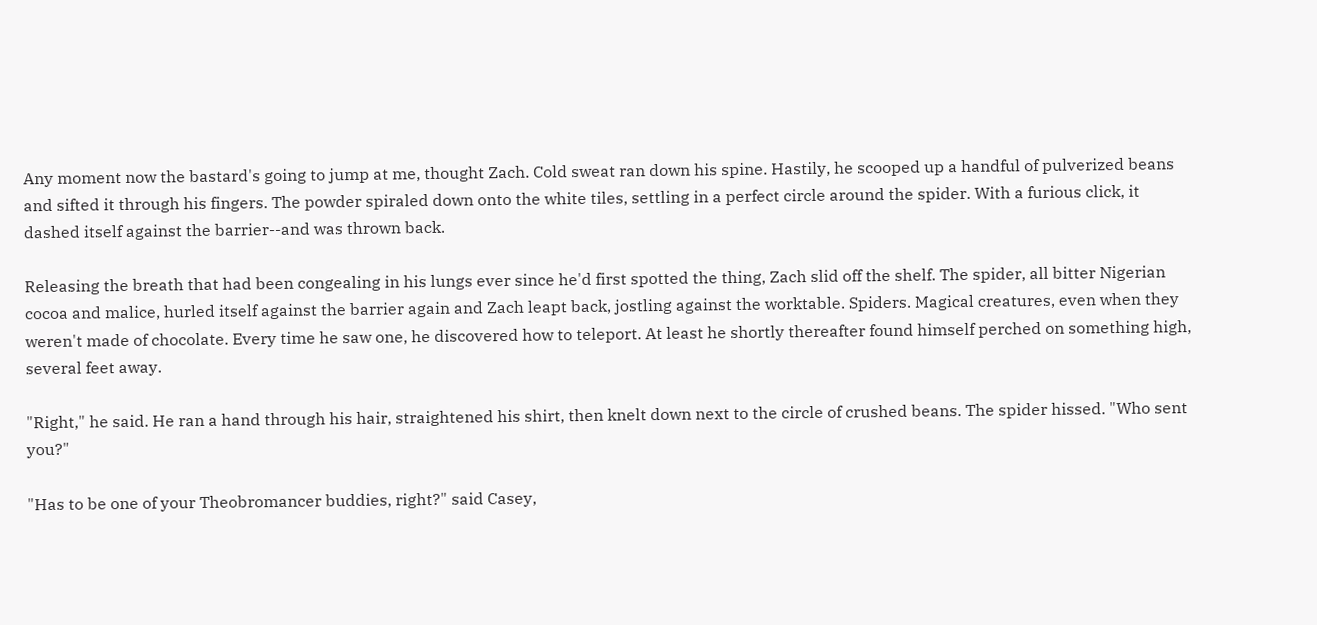Any moment now the bastard's going to jump at me, thought Zach. Cold sweat ran down his spine. Hastily, he scooped up a handful of pulverized beans and sifted it through his fingers. The powder spiraled down onto the white tiles, settling in a perfect circle around the spider. With a furious click, it dashed itself against the barrier--and was thrown back.

Releasing the breath that had been congealing in his lungs ever since he'd first spotted the thing, Zach slid off the shelf. The spider, all bitter Nigerian cocoa and malice, hurled itself against the barrier again and Zach leapt back, jostling against the worktable. Spiders. Magical creatures, even when they weren't made of chocolate. Every time he saw one, he discovered how to teleport. At least he shortly thereafter found himself perched on something high, several feet away.

"Right," he said. He ran a hand through his hair, straightened his shirt, then knelt down next to the circle of crushed beans. The spider hissed. "Who sent you?"

"Has to be one of your Theobromancer buddies, right?" said Casey,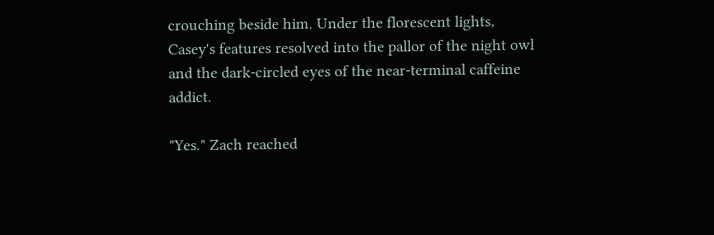crouching beside him. Under the florescent lights, Casey's features resolved into the pallor of the night owl and the dark-circled eyes of the near-terminal caffeine addict.

"Yes." Zach reached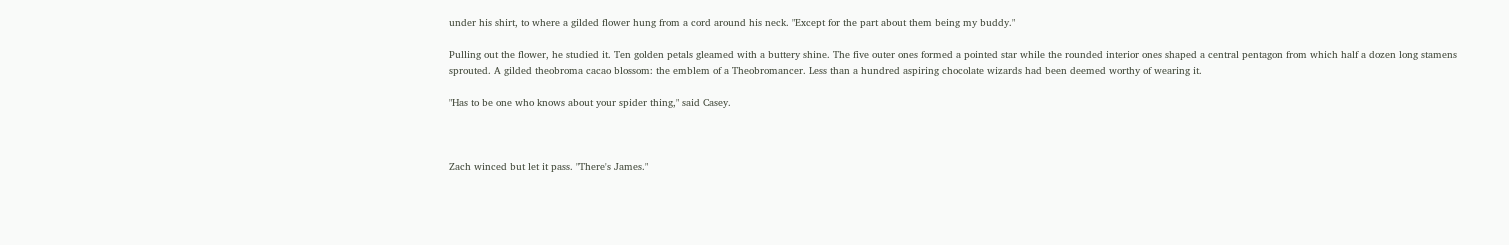under his shirt, to where a gilded flower hung from a cord around his neck. "Except for the part about them being my buddy."

Pulling out the flower, he studied it. Ten golden petals gleamed with a buttery shine. The five outer ones formed a pointed star while the rounded interior ones shaped a central pentagon from which half a dozen long stamens sprouted. A gilded theobroma cacao blossom: the emblem of a Theobromancer. Less than a hundred aspiring chocolate wizards had been deemed worthy of wearing it.

"Has to be one who knows about your spider thing," said Casey.



Zach winced but let it pass. "There's James."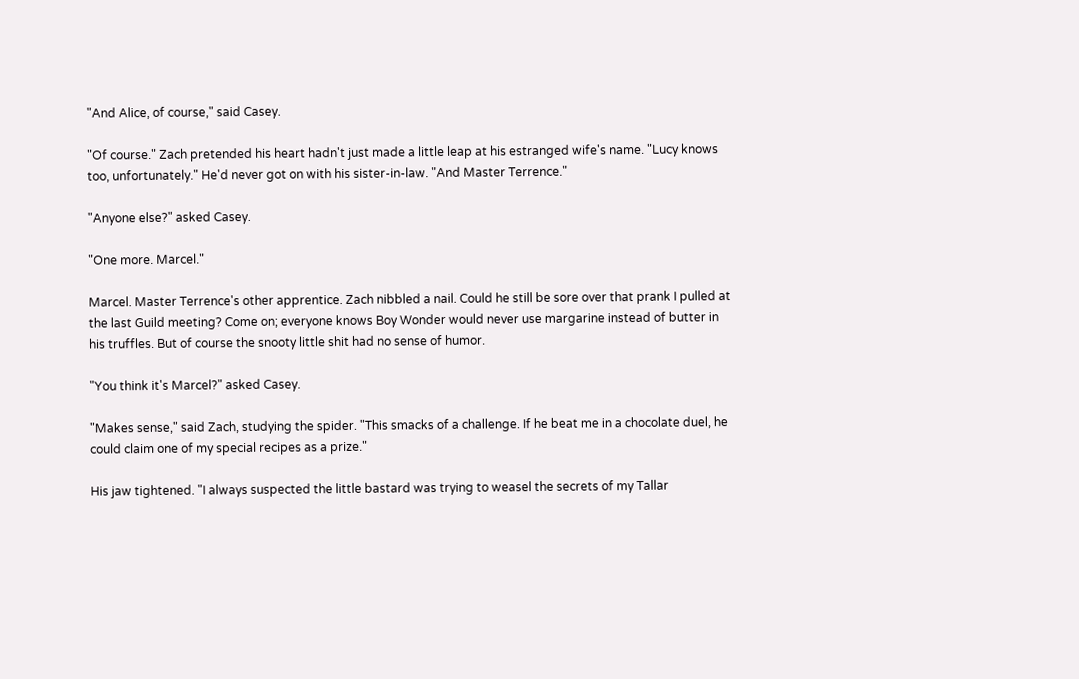"And Alice, of course," said Casey.

"Of course." Zach pretended his heart hadn't just made a little leap at his estranged wife's name. "Lucy knows too, unfortunately." He'd never got on with his sister-in-law. "And Master Terrence."

"Anyone else?" asked Casey.

"One more. Marcel."

Marcel. Master Terrence's other apprentice. Zach nibbled a nail. Could he still be sore over that prank I pulled at the last Guild meeting? Come on; everyone knows Boy Wonder would never use margarine instead of butter in his truffles. But of course the snooty little shit had no sense of humor.

"You think it's Marcel?" asked Casey.

"Makes sense," said Zach, studying the spider. "This smacks of a challenge. If he beat me in a chocolate duel, he could claim one of my special recipes as a prize."

His jaw tightened. "I always suspected the little bastard was trying to weasel the secrets of my Tallar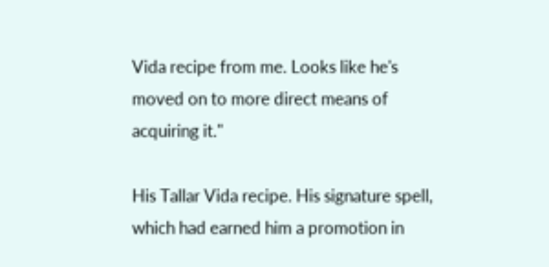Vida recipe from me. Looks like he's moved on to more direct means of acquiring it."

His Tallar Vida recipe. His signature spell, which had earned him a promotion in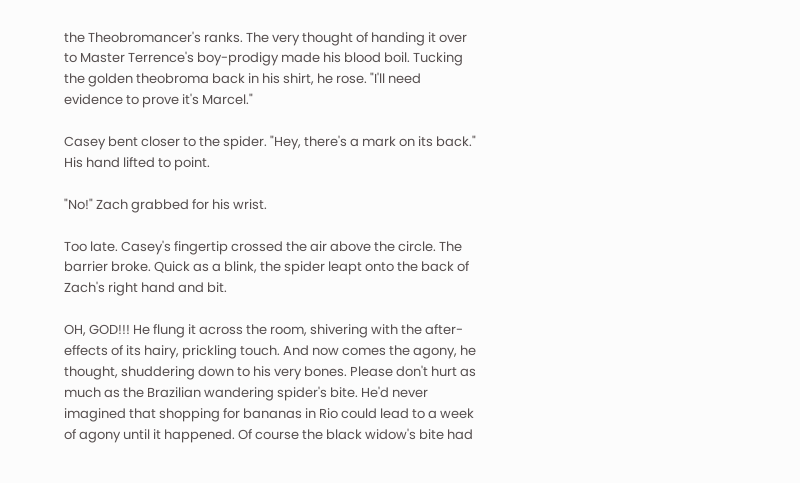the Theobromancer's ranks. The very thought of handing it over to Master Terrence's boy-prodigy made his blood boil. Tucking the golden theobroma back in his shirt, he rose. "I'll need evidence to prove it's Marcel."

Casey bent closer to the spider. "Hey, there's a mark on its back." His hand lifted to point.

"No!" Zach grabbed for his wrist.

Too late. Casey's fingertip crossed the air above the circle. The barrier broke. Quick as a blink, the spider leapt onto the back of Zach's right hand and bit.

OH, GOD!!! He flung it across the room, shivering with the after-effects of its hairy, prickling touch. And now comes the agony, he thought, shuddering down to his very bones. Please don't hurt as much as the Brazilian wandering spider's bite. He'd never imagined that shopping for bananas in Rio could lead to a week of agony until it happened. Of course the black widow's bite had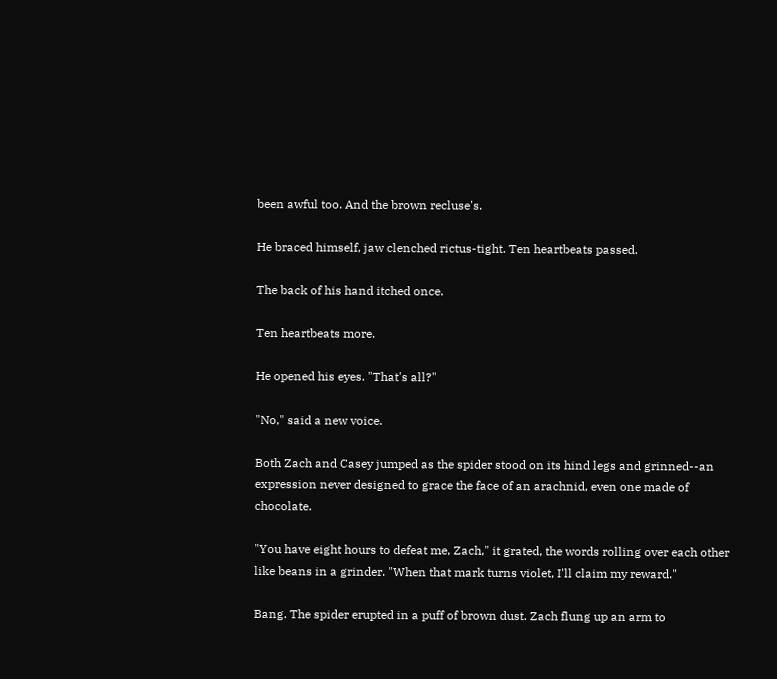been awful too. And the brown recluse's.

He braced himself, jaw clenched rictus-tight. Ten heartbeats passed.

The back of his hand itched once.

Ten heartbeats more.

He opened his eyes. "That's all?"

"No," said a new voice.

Both Zach and Casey jumped as the spider stood on its hind legs and grinned--an expression never designed to grace the face of an arachnid, even one made of chocolate.

"You have eight hours to defeat me, Zach," it grated, the words rolling over each other like beans in a grinder. "When that mark turns violet, I'll claim my reward."

Bang. The spider erupted in a puff of brown dust. Zach flung up an arm to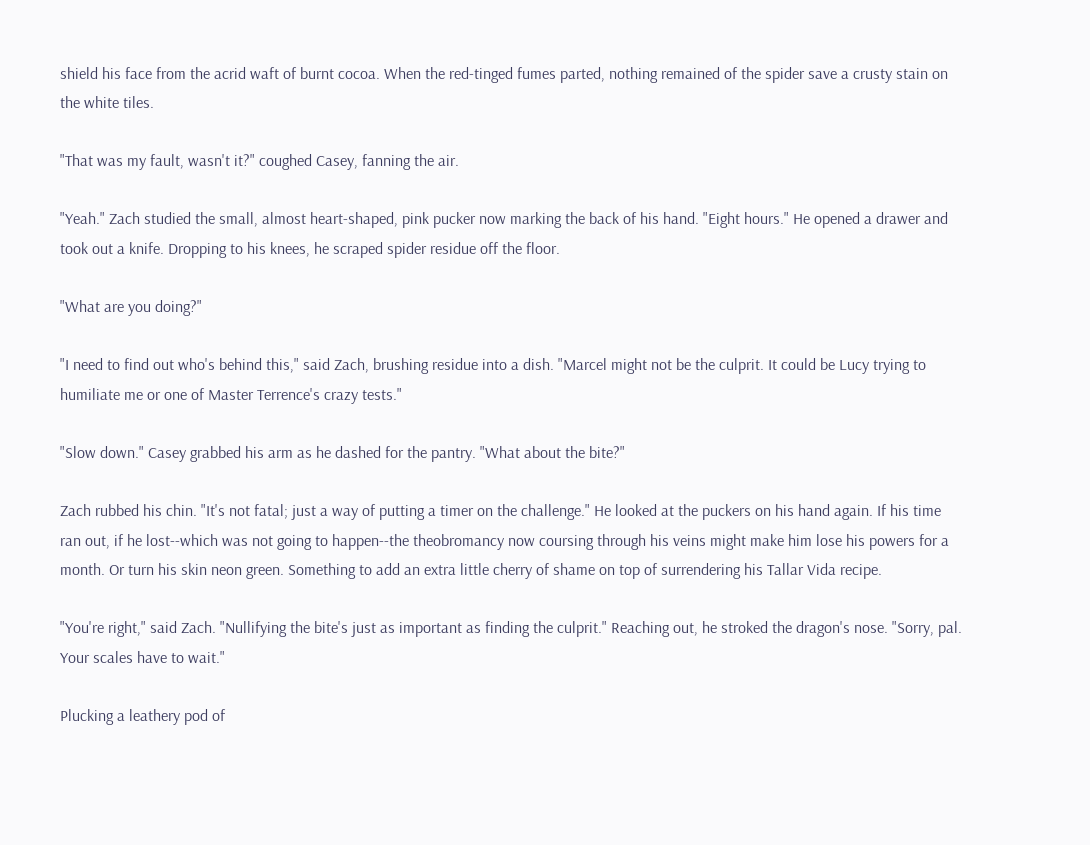shield his face from the acrid waft of burnt cocoa. When the red-tinged fumes parted, nothing remained of the spider save a crusty stain on the white tiles.

"That was my fault, wasn't it?" coughed Casey, fanning the air.

"Yeah." Zach studied the small, almost heart-shaped, pink pucker now marking the back of his hand. "Eight hours." He opened a drawer and took out a knife. Dropping to his knees, he scraped spider residue off the floor.

"What are you doing?"

"I need to find out who's behind this," said Zach, brushing residue into a dish. "Marcel might not be the culprit. It could be Lucy trying to humiliate me or one of Master Terrence's crazy tests."

"Slow down." Casey grabbed his arm as he dashed for the pantry. "What about the bite?"

Zach rubbed his chin. "It's not fatal; just a way of putting a timer on the challenge." He looked at the puckers on his hand again. If his time ran out, if he lost--which was not going to happen--the theobromancy now coursing through his veins might make him lose his powers for a month. Or turn his skin neon green. Something to add an extra little cherry of shame on top of surrendering his Tallar Vida recipe.

"You're right," said Zach. "Nullifying the bite's just as important as finding the culprit." Reaching out, he stroked the dragon's nose. "Sorry, pal. Your scales have to wait."

Plucking a leathery pod of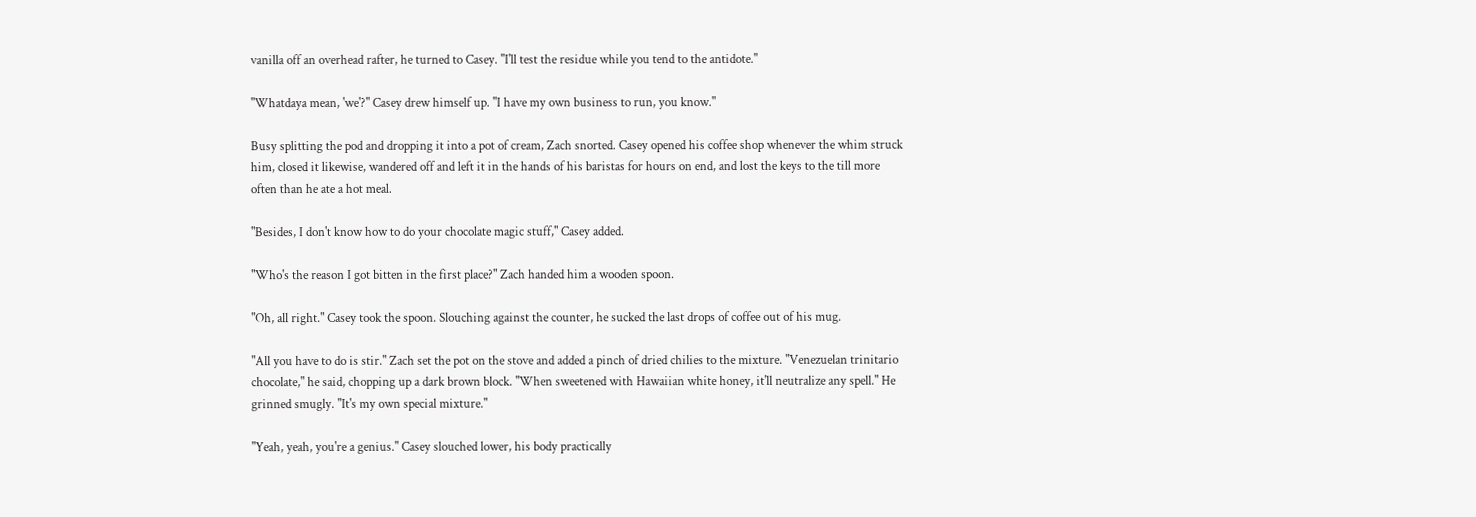vanilla off an overhead rafter, he turned to Casey. "I'll test the residue while you tend to the antidote."

"Whatdaya mean, 'we'?" Casey drew himself up. "I have my own business to run, you know."

Busy splitting the pod and dropping it into a pot of cream, Zach snorted. Casey opened his coffee shop whenever the whim struck him, closed it likewise, wandered off and left it in the hands of his baristas for hours on end, and lost the keys to the till more often than he ate a hot meal.

"Besides, I don't know how to do your chocolate magic stuff," Casey added.

"Who's the reason I got bitten in the first place?" Zach handed him a wooden spoon.

"Oh, all right." Casey took the spoon. Slouching against the counter, he sucked the last drops of coffee out of his mug.

"All you have to do is stir." Zach set the pot on the stove and added a pinch of dried chilies to the mixture. "Venezuelan trinitario chocolate," he said, chopping up a dark brown block. "When sweetened with Hawaiian white honey, it'll neutralize any spell." He grinned smugly. "It's my own special mixture."

"Yeah, yeah, you're a genius." Casey slouched lower, his body practically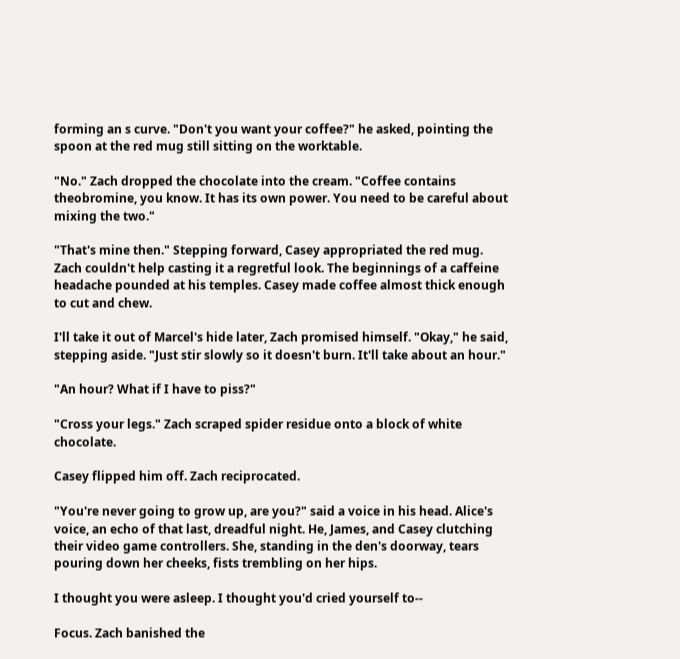forming an s curve. "Don't you want your coffee?" he asked, pointing the spoon at the red mug still sitting on the worktable.

"No." Zach dropped the chocolate into the cream. "Coffee contains theobromine, you know. It has its own power. You need to be careful about mixing the two."

"That's mine then." Stepping forward, Casey appropriated the red mug. Zach couldn't help casting it a regretful look. The beginnings of a caffeine headache pounded at his temples. Casey made coffee almost thick enough to cut and chew.

I'll take it out of Marcel's hide later, Zach promised himself. "Okay," he said, stepping aside. "Just stir slowly so it doesn't burn. It'll take about an hour."

"An hour? What if I have to piss?"

"Cross your legs." Zach scraped spider residue onto a block of white chocolate.

Casey flipped him off. Zach reciprocated.

"You're never going to grow up, are you?" said a voice in his head. Alice's voice, an echo of that last, dreadful night. He, James, and Casey clutching their video game controllers. She, standing in the den's doorway, tears pouring down her cheeks, fists trembling on her hips.

I thought you were asleep. I thought you'd cried yourself to--

Focus. Zach banished the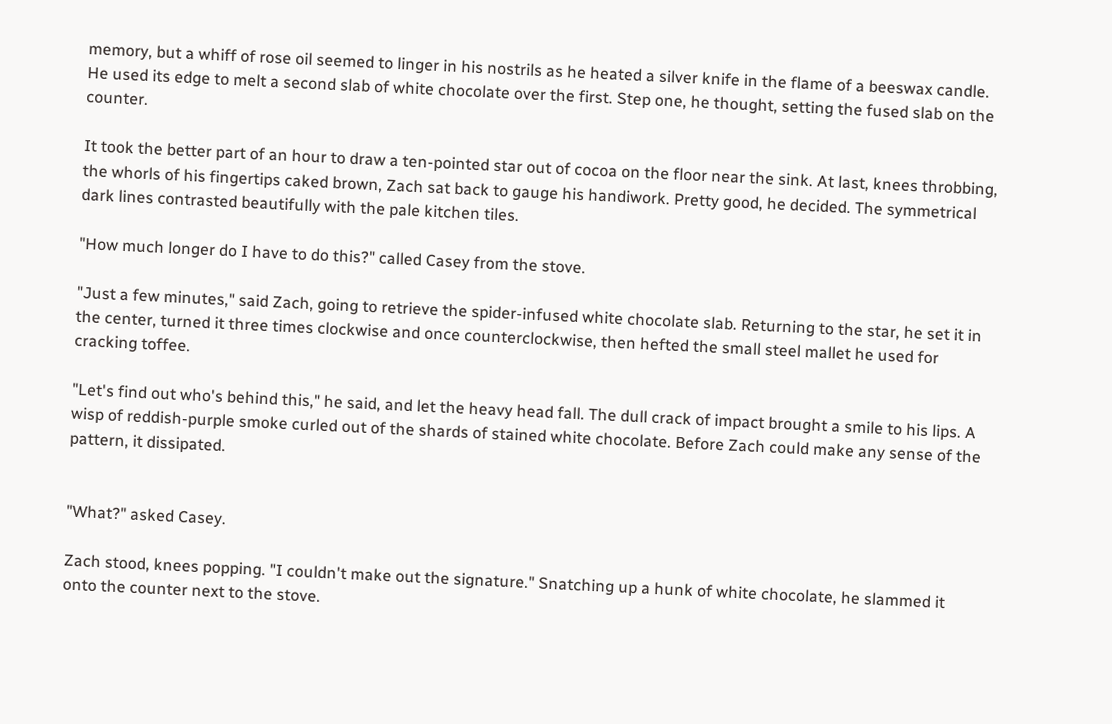memory, but a whiff of rose oil seemed to linger in his nostrils as he heated a silver knife in the flame of a beeswax candle. He used its edge to melt a second slab of white chocolate over the first. Step one, he thought, setting the fused slab on the counter.

It took the better part of an hour to draw a ten-pointed star out of cocoa on the floor near the sink. At last, knees throbbing, the whorls of his fingertips caked brown, Zach sat back to gauge his handiwork. Pretty good, he decided. The symmetrical dark lines contrasted beautifully with the pale kitchen tiles.

"How much longer do I have to do this?" called Casey from the stove.

"Just a few minutes," said Zach, going to retrieve the spider-infused white chocolate slab. Returning to the star, he set it in the center, turned it three times clockwise and once counterclockwise, then hefted the small steel mallet he used for cracking toffee.

"Let's find out who's behind this," he said, and let the heavy head fall. The dull crack of impact brought a smile to his lips. A wisp of reddish-purple smoke curled out of the shards of stained white chocolate. Before Zach could make any sense of the pattern, it dissipated.


"What?" asked Casey.

Zach stood, knees popping. "I couldn't make out the signature." Snatching up a hunk of white chocolate, he slammed it onto the counter next to the stove.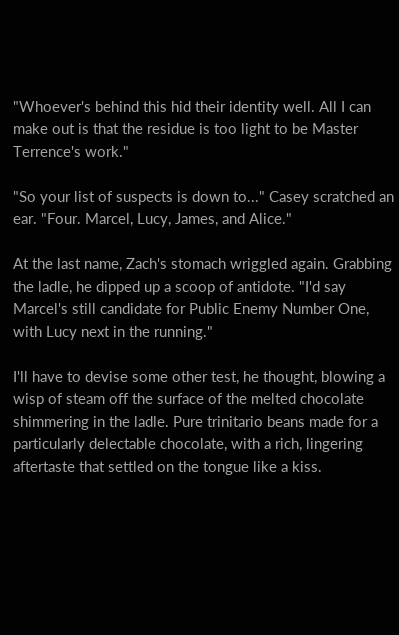"Whoever's behind this hid their identity well. All I can make out is that the residue is too light to be Master Terrence's work."

"So your list of suspects is down to..." Casey scratched an ear. "Four. Marcel, Lucy, James, and Alice."

At the last name, Zach's stomach wriggled again. Grabbing the ladle, he dipped up a scoop of antidote. "I'd say Marcel's still candidate for Public Enemy Number One, with Lucy next in the running."

I'll have to devise some other test, he thought, blowing a wisp of steam off the surface of the melted chocolate shimmering in the ladle. Pure trinitario beans made for a particularly delectable chocolate, with a rich, lingering aftertaste that settled on the tongue like a kiss.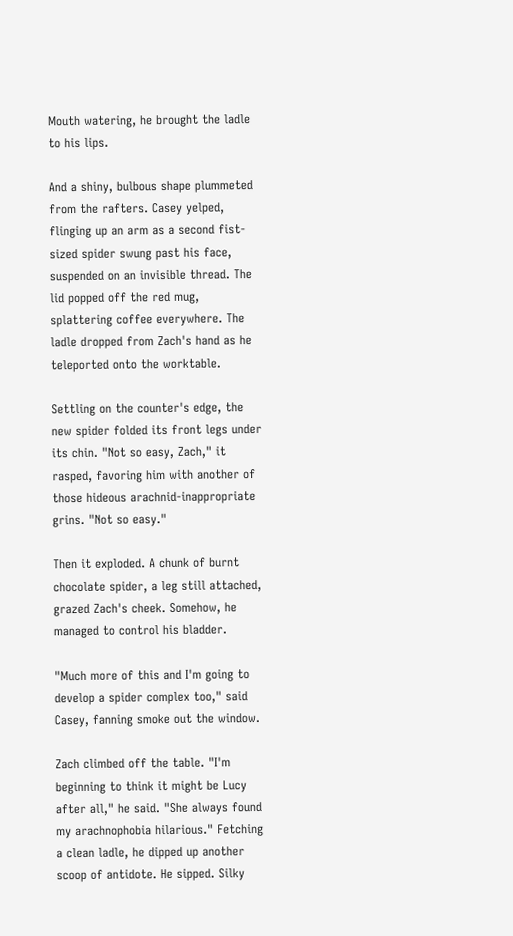Mouth watering, he brought the ladle to his lips.

And a shiny, bulbous shape plummeted from the rafters. Casey yelped, flinging up an arm as a second fist-sized spider swung past his face, suspended on an invisible thread. The lid popped off the red mug, splattering coffee everywhere. The ladle dropped from Zach's hand as he teleported onto the worktable.

Settling on the counter's edge, the new spider folded its front legs under its chin. "Not so easy, Zach," it rasped, favoring him with another of those hideous arachnid-inappropriate grins. "Not so easy."

Then it exploded. A chunk of burnt chocolate spider, a leg still attached, grazed Zach's cheek. Somehow, he managed to control his bladder.

"Much more of this and I'm going to develop a spider complex too," said Casey, fanning smoke out the window.

Zach climbed off the table. "I'm beginning to think it might be Lucy after all," he said. "She always found my arachnophobia hilarious." Fetching a clean ladle, he dipped up another scoop of antidote. He sipped. Silky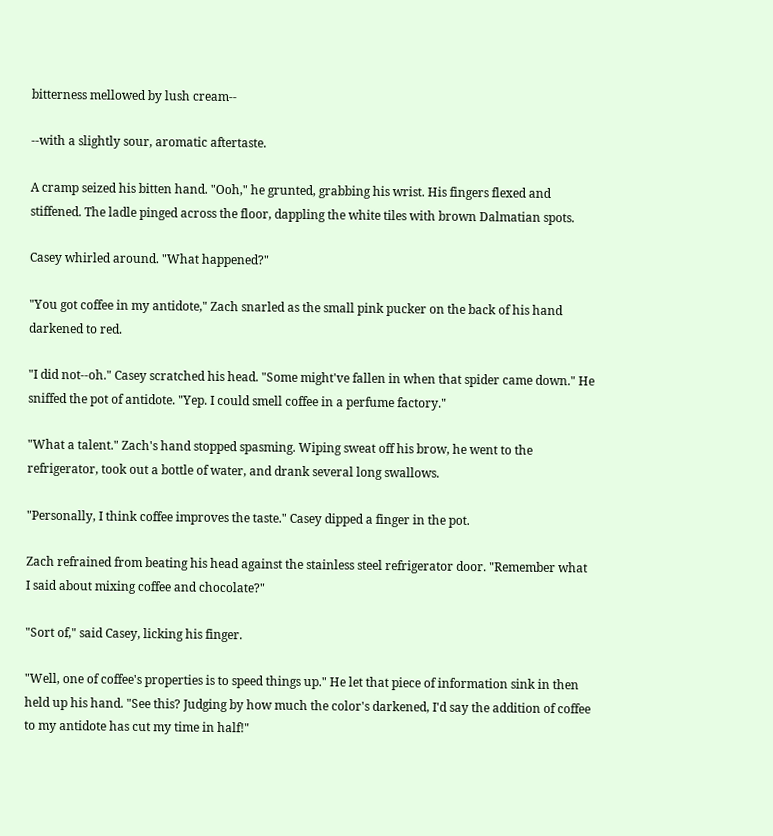bitterness mellowed by lush cream--

--with a slightly sour, aromatic aftertaste.

A cramp seized his bitten hand. "Ooh," he grunted, grabbing his wrist. His fingers flexed and stiffened. The ladle pinged across the floor, dappling the white tiles with brown Dalmatian spots.

Casey whirled around. "What happened?"

"You got coffee in my antidote," Zach snarled as the small pink pucker on the back of his hand darkened to red.

"I did not--oh." Casey scratched his head. "Some might've fallen in when that spider came down." He sniffed the pot of antidote. "Yep. I could smell coffee in a perfume factory."

"What a talent." Zach's hand stopped spasming. Wiping sweat off his brow, he went to the refrigerator, took out a bottle of water, and drank several long swallows.

"Personally, I think coffee improves the taste." Casey dipped a finger in the pot.

Zach refrained from beating his head against the stainless steel refrigerator door. "Remember what I said about mixing coffee and chocolate?"

"Sort of," said Casey, licking his finger.

"Well, one of coffee's properties is to speed things up." He let that piece of information sink in then held up his hand. "See this? Judging by how much the color's darkened, I'd say the addition of coffee to my antidote has cut my time in half!"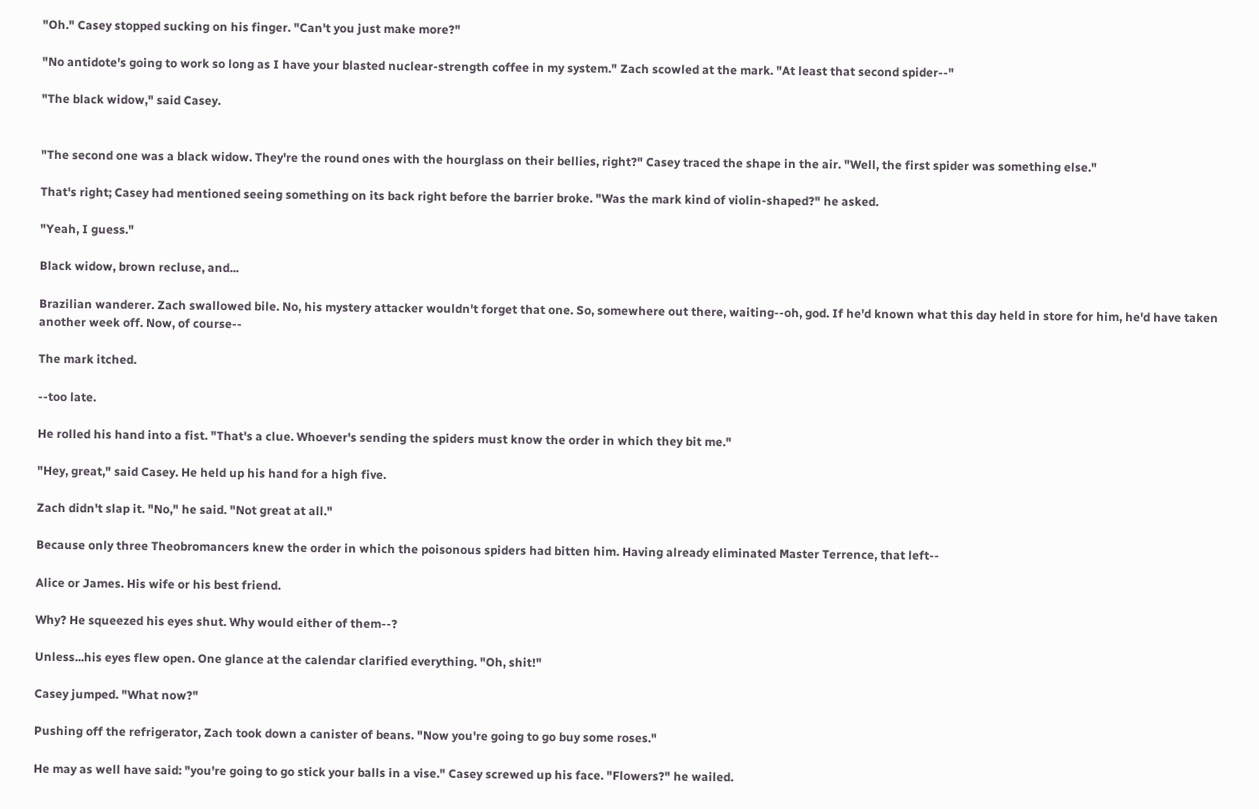"Oh." Casey stopped sucking on his finger. "Can't you just make more?"

"No antidote's going to work so long as I have your blasted nuclear-strength coffee in my system." Zach scowled at the mark. "At least that second spider--"

"The black widow," said Casey.


"The second one was a black widow. They're the round ones with the hourglass on their bellies, right?" Casey traced the shape in the air. "Well, the first spider was something else."

That's right; Casey had mentioned seeing something on its back right before the barrier broke. "Was the mark kind of violin-shaped?" he asked.

"Yeah, I guess."

Black widow, brown recluse, and...

Brazilian wanderer. Zach swallowed bile. No, his mystery attacker wouldn't forget that one. So, somewhere out there, waiting--oh, god. If he'd known what this day held in store for him, he'd have taken another week off. Now, of course--

The mark itched.

--too late.

He rolled his hand into a fist. "That's a clue. Whoever's sending the spiders must know the order in which they bit me."

"Hey, great," said Casey. He held up his hand for a high five.

Zach didn't slap it. "No," he said. "Not great at all."

Because only three Theobromancers knew the order in which the poisonous spiders had bitten him. Having already eliminated Master Terrence, that left--

Alice or James. His wife or his best friend.

Why? He squeezed his eyes shut. Why would either of them--?

Unless...his eyes flew open. One glance at the calendar clarified everything. "Oh, shit!"

Casey jumped. "What now?"

Pushing off the refrigerator, Zach took down a canister of beans. "Now you're going to go buy some roses."

He may as well have said: "you're going to go stick your balls in a vise." Casey screwed up his face. "Flowers?" he wailed.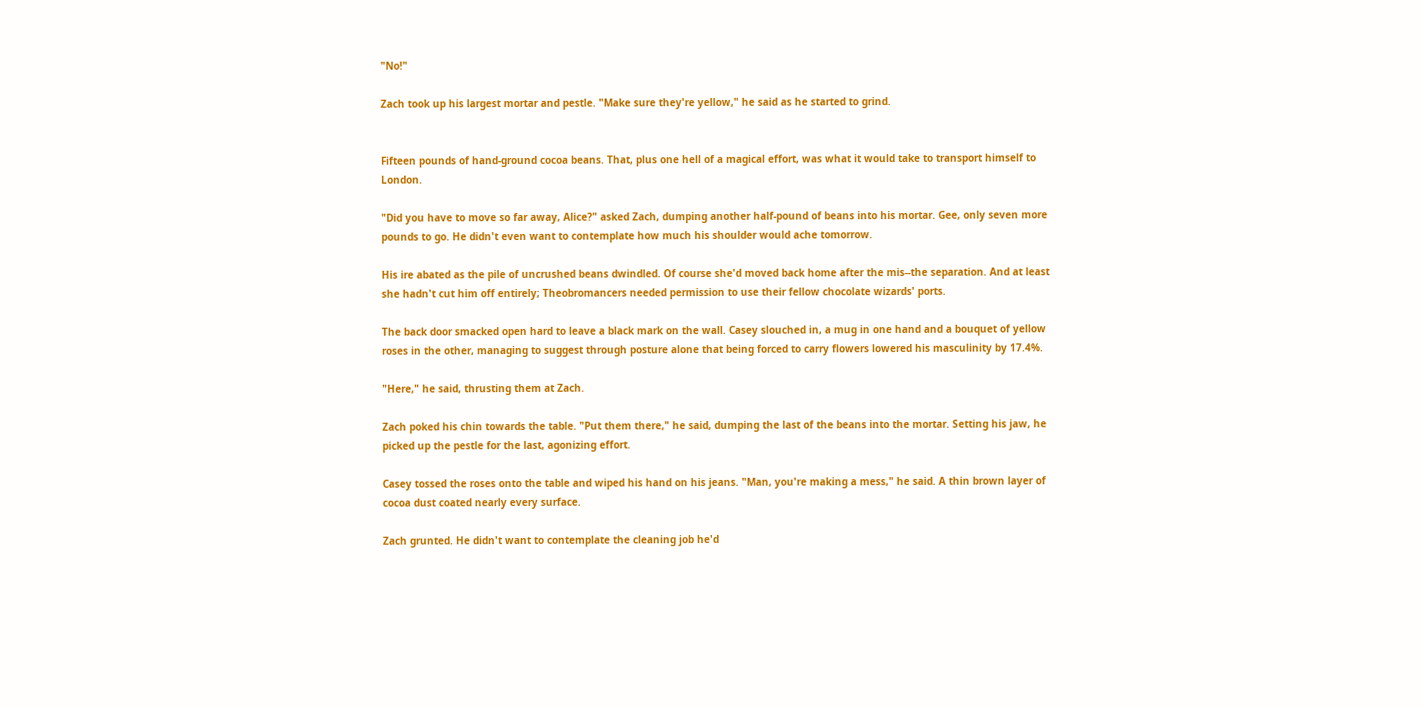"No!"

Zach took up his largest mortar and pestle. "Make sure they're yellow," he said as he started to grind.


Fifteen pounds of hand-ground cocoa beans. That, plus one hell of a magical effort, was what it would take to transport himself to London.

"Did you have to move so far away, Alice?" asked Zach, dumping another half-pound of beans into his mortar. Gee, only seven more pounds to go. He didn't even want to contemplate how much his shoulder would ache tomorrow.

His ire abated as the pile of uncrushed beans dwindled. Of course she'd moved back home after the mis--the separation. And at least she hadn't cut him off entirely; Theobromancers needed permission to use their fellow chocolate wizards' ports.

The back door smacked open hard to leave a black mark on the wall. Casey slouched in, a mug in one hand and a bouquet of yellow roses in the other, managing to suggest through posture alone that being forced to carry flowers lowered his masculinity by 17.4%.

"Here," he said, thrusting them at Zach.

Zach poked his chin towards the table. "Put them there," he said, dumping the last of the beans into the mortar. Setting his jaw, he picked up the pestle for the last, agonizing effort.

Casey tossed the roses onto the table and wiped his hand on his jeans. "Man, you're making a mess," he said. A thin brown layer of cocoa dust coated nearly every surface.

Zach grunted. He didn't want to contemplate the cleaning job he'd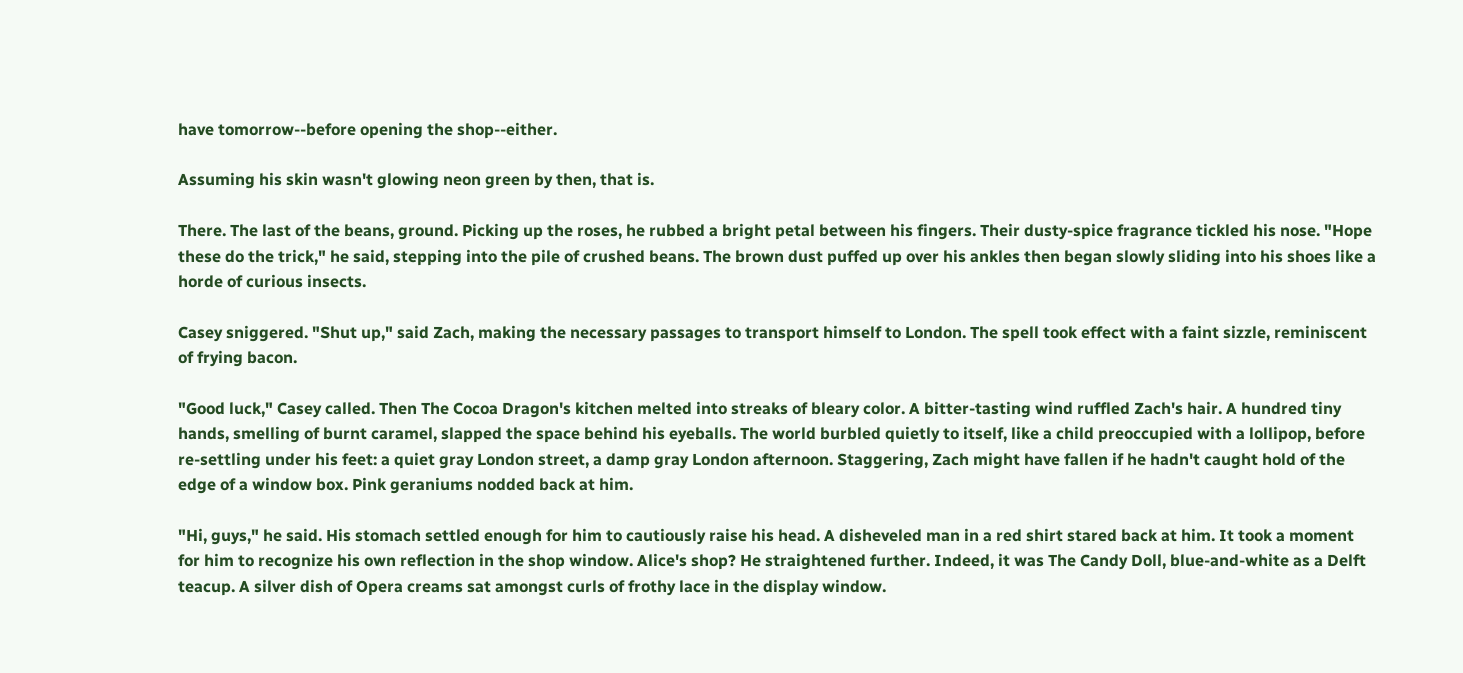have tomorrow--before opening the shop--either.

Assuming his skin wasn't glowing neon green by then, that is.

There. The last of the beans, ground. Picking up the roses, he rubbed a bright petal between his fingers. Their dusty-spice fragrance tickled his nose. "Hope these do the trick," he said, stepping into the pile of crushed beans. The brown dust puffed up over his ankles then began slowly sliding into his shoes like a horde of curious insects.

Casey sniggered. "Shut up," said Zach, making the necessary passages to transport himself to London. The spell took effect with a faint sizzle, reminiscent of frying bacon.

"Good luck," Casey called. Then The Cocoa Dragon's kitchen melted into streaks of bleary color. A bitter-tasting wind ruffled Zach's hair. A hundred tiny hands, smelling of burnt caramel, slapped the space behind his eyeballs. The world burbled quietly to itself, like a child preoccupied with a lollipop, before re-settling under his feet: a quiet gray London street, a damp gray London afternoon. Staggering, Zach might have fallen if he hadn't caught hold of the edge of a window box. Pink geraniums nodded back at him.

"Hi, guys," he said. His stomach settled enough for him to cautiously raise his head. A disheveled man in a red shirt stared back at him. It took a moment for him to recognize his own reflection in the shop window. Alice's shop? He straightened further. Indeed, it was The Candy Doll, blue-and-white as a Delft teacup. A silver dish of Opera creams sat amongst curls of frothy lace in the display window.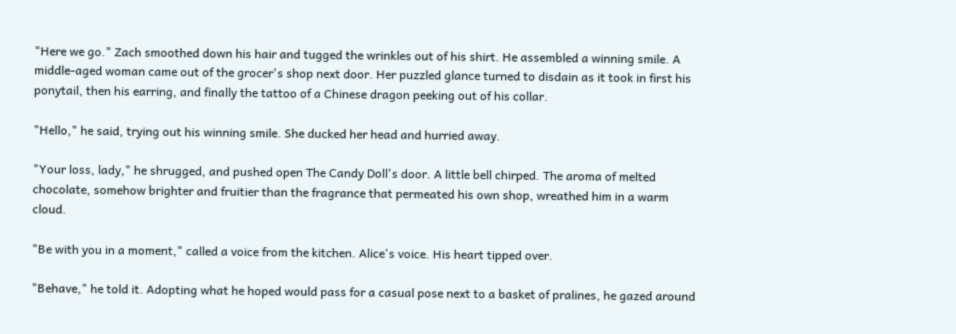"Here we go." Zach smoothed down his hair and tugged the wrinkles out of his shirt. He assembled a winning smile. A middle-aged woman came out of the grocer's shop next door. Her puzzled glance turned to disdain as it took in first his ponytail, then his earring, and finally the tattoo of a Chinese dragon peeking out of his collar.

"Hello," he said, trying out his winning smile. She ducked her head and hurried away.

"Your loss, lady," he shrugged, and pushed open The Candy Doll's door. A little bell chirped. The aroma of melted chocolate, somehow brighter and fruitier than the fragrance that permeated his own shop, wreathed him in a warm cloud.

"Be with you in a moment," called a voice from the kitchen. Alice's voice. His heart tipped over.

"Behave," he told it. Adopting what he hoped would pass for a casual pose next to a basket of pralines, he gazed around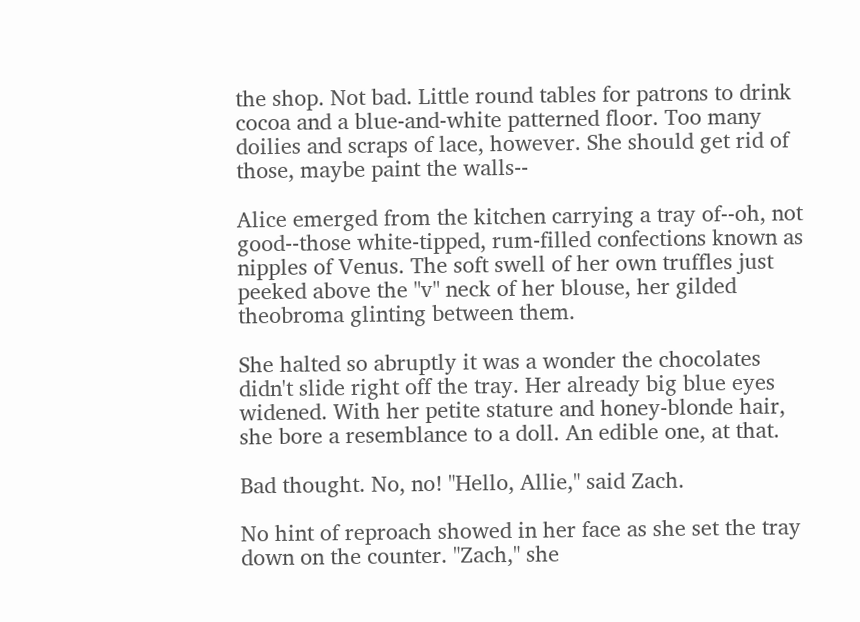the shop. Not bad. Little round tables for patrons to drink cocoa and a blue-and-white patterned floor. Too many doilies and scraps of lace, however. She should get rid of those, maybe paint the walls--

Alice emerged from the kitchen carrying a tray of--oh, not good--those white-tipped, rum-filled confections known as nipples of Venus. The soft swell of her own truffles just peeked above the "v" neck of her blouse, her gilded theobroma glinting between them.

She halted so abruptly it was a wonder the chocolates didn't slide right off the tray. Her already big blue eyes widened. With her petite stature and honey-blonde hair, she bore a resemblance to a doll. An edible one, at that.

Bad thought. No, no! "Hello, Allie," said Zach.

No hint of reproach showed in her face as she set the tray down on the counter. "Zach," she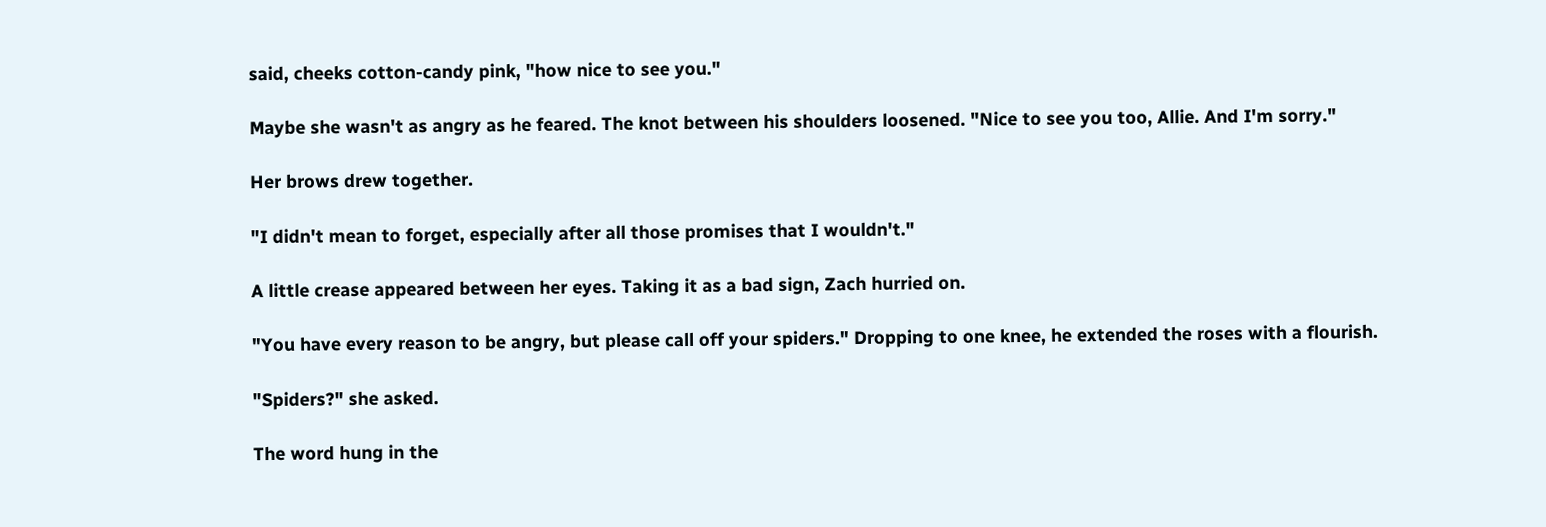said, cheeks cotton-candy pink, "how nice to see you."

Maybe she wasn't as angry as he feared. The knot between his shoulders loosened. "Nice to see you too, Allie. And I'm sorry."

Her brows drew together.

"I didn't mean to forget, especially after all those promises that I wouldn't."

A little crease appeared between her eyes. Taking it as a bad sign, Zach hurried on.

"You have every reason to be angry, but please call off your spiders." Dropping to one knee, he extended the roses with a flourish.

"Spiders?" she asked.

The word hung in the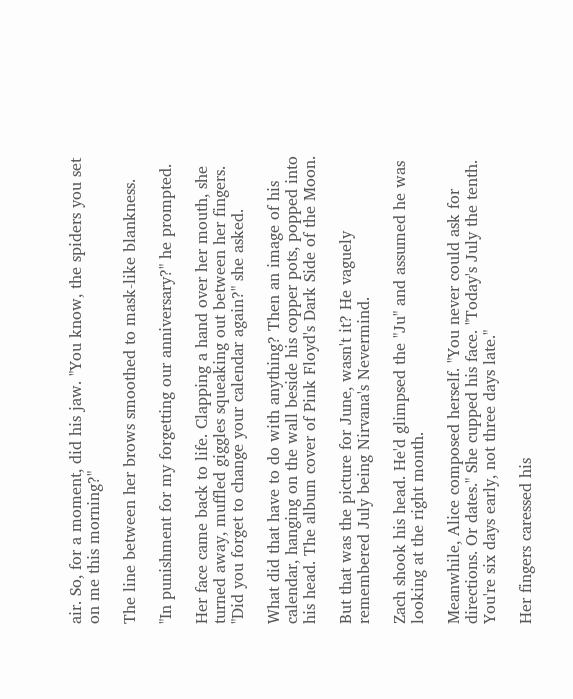air. So, for a moment, did his jaw. "You know, the spiders you set on me this morning?"

The line between her brows smoothed to mask-like blankness.

"In punishment for my forgetting our anniversary?" he prompted.

Her face came back to life. Clapping a hand over her mouth, she turned away, muffled giggles squeaking out between her fingers. "Did you forget to change your calendar again?" she asked.

What did that have to do with anything? Then an image of his calendar, hanging on the wall beside his copper pots, popped into his head. The album cover of Pink Floyd's Dark Side of the Moon.

But that was the picture for June, wasn't it? He vaguely remembered July being Nirvana's Nevermind.

Zach shook his head. He'd glimpsed the "Ju" and assumed he was looking at the right month.

Meanwhile, Alice composed herself. "You never could ask for directions. Or dates." She cupped his face. "Today's July the tenth. You're six days early, not three days late."

Her fingers caressed his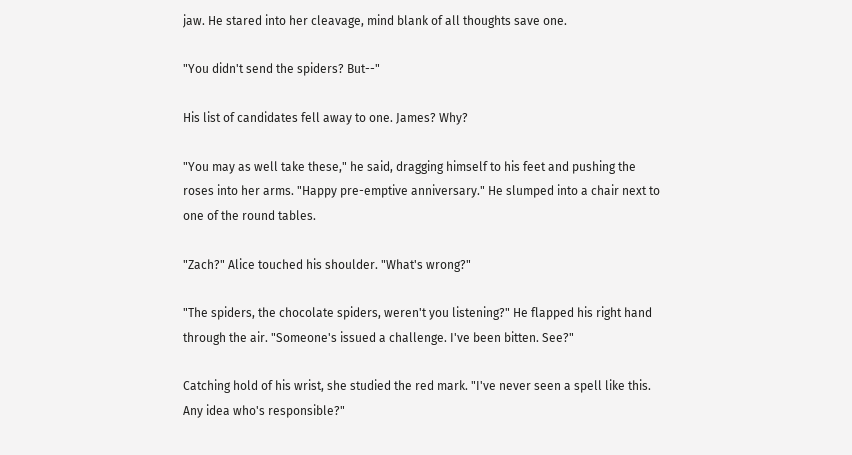jaw. He stared into her cleavage, mind blank of all thoughts save one.

"You didn't send the spiders? But--"

His list of candidates fell away to one. James? Why?

"You may as well take these," he said, dragging himself to his feet and pushing the roses into her arms. "Happy pre-emptive anniversary." He slumped into a chair next to one of the round tables.

"Zach?" Alice touched his shoulder. "What's wrong?"

"The spiders, the chocolate spiders, weren't you listening?" He flapped his right hand through the air. "Someone's issued a challenge. I've been bitten. See?"

Catching hold of his wrist, she studied the red mark. "I've never seen a spell like this. Any idea who's responsible?"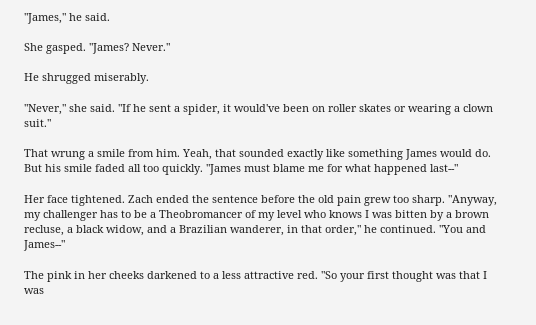"James," he said.

She gasped. "James? Never."

He shrugged miserably.

"Never," she said. "If he sent a spider, it would've been on roller skates or wearing a clown suit."

That wrung a smile from him. Yeah, that sounded exactly like something James would do. But his smile faded all too quickly. "James must blame me for what happened last--"

Her face tightened. Zach ended the sentence before the old pain grew too sharp. "Anyway, my challenger has to be a Theobromancer of my level who knows I was bitten by a brown recluse, a black widow, and a Brazilian wanderer, in that order," he continued. "You and James--"

The pink in her cheeks darkened to a less attractive red. "So your first thought was that I was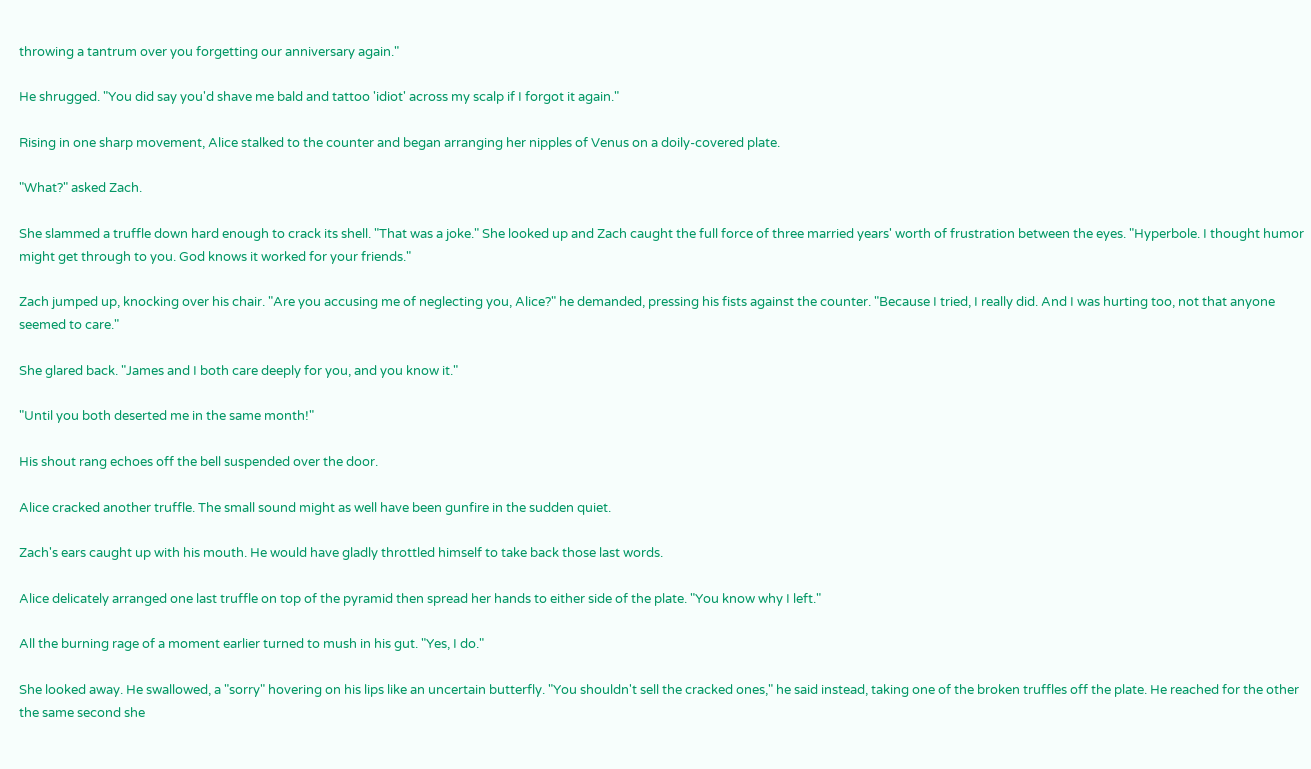throwing a tantrum over you forgetting our anniversary again."

He shrugged. "You did say you'd shave me bald and tattoo 'idiot' across my scalp if I forgot it again."

Rising in one sharp movement, Alice stalked to the counter and began arranging her nipples of Venus on a doily-covered plate.

"What?" asked Zach.

She slammed a truffle down hard enough to crack its shell. "That was a joke." She looked up and Zach caught the full force of three married years' worth of frustration between the eyes. "Hyperbole. I thought humor might get through to you. God knows it worked for your friends."

Zach jumped up, knocking over his chair. "Are you accusing me of neglecting you, Alice?" he demanded, pressing his fists against the counter. "Because I tried, I really did. And I was hurting too, not that anyone seemed to care."

She glared back. "James and I both care deeply for you, and you know it."

"Until you both deserted me in the same month!"

His shout rang echoes off the bell suspended over the door.

Alice cracked another truffle. The small sound might as well have been gunfire in the sudden quiet.

Zach's ears caught up with his mouth. He would have gladly throttled himself to take back those last words.

Alice delicately arranged one last truffle on top of the pyramid then spread her hands to either side of the plate. "You know why I left."

All the burning rage of a moment earlier turned to mush in his gut. "Yes, I do."

She looked away. He swallowed, a "sorry" hovering on his lips like an uncertain butterfly. "You shouldn't sell the cracked ones," he said instead, taking one of the broken truffles off the plate. He reached for the other the same second she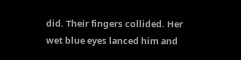did. Their fingers collided. Her wet blue eyes lanced him and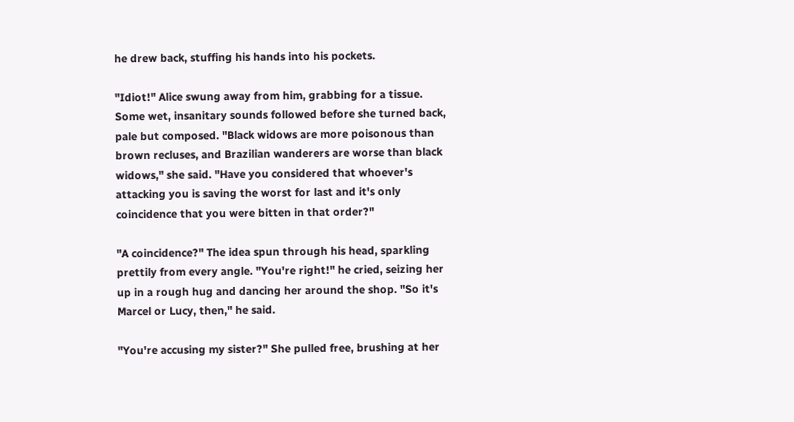he drew back, stuffing his hands into his pockets.

"Idiot!" Alice swung away from him, grabbing for a tissue. Some wet, insanitary sounds followed before she turned back, pale but composed. "Black widows are more poisonous than brown recluses, and Brazilian wanderers are worse than black widows," she said. "Have you considered that whoever's attacking you is saving the worst for last and it's only coincidence that you were bitten in that order?"

"A coincidence?" The idea spun through his head, sparkling prettily from every angle. "You're right!" he cried, seizing her up in a rough hug and dancing her around the shop. "So it's Marcel or Lucy, then," he said.

"You're accusing my sister?" She pulled free, brushing at her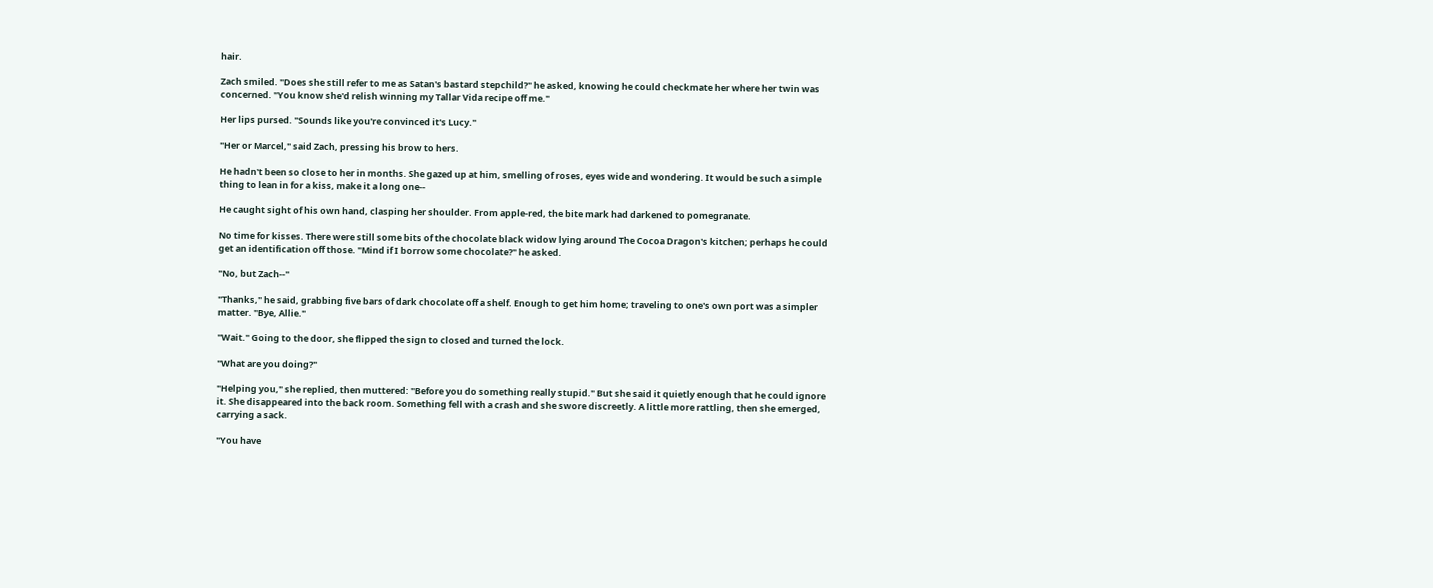hair.

Zach smiled. "Does she still refer to me as Satan's bastard stepchild?" he asked, knowing he could checkmate her where her twin was concerned. "You know she'd relish winning my Tallar Vida recipe off me."

Her lips pursed. "Sounds like you're convinced it's Lucy."

"Her or Marcel," said Zach, pressing his brow to hers.

He hadn't been so close to her in months. She gazed up at him, smelling of roses, eyes wide and wondering. It would be such a simple thing to lean in for a kiss, make it a long one--

He caught sight of his own hand, clasping her shoulder. From apple-red, the bite mark had darkened to pomegranate.

No time for kisses. There were still some bits of the chocolate black widow lying around The Cocoa Dragon's kitchen; perhaps he could get an identification off those. "Mind if I borrow some chocolate?" he asked.

"No, but Zach--"

"Thanks," he said, grabbing five bars of dark chocolate off a shelf. Enough to get him home; traveling to one's own port was a simpler matter. "Bye, Allie."

"Wait." Going to the door, she flipped the sign to closed and turned the lock.

"What are you doing?"

"Helping you," she replied, then muttered: "Before you do something really stupid." But she said it quietly enough that he could ignore it. She disappeared into the back room. Something fell with a crash and she swore discreetly. A little more rattling, then she emerged, carrying a sack.

"You have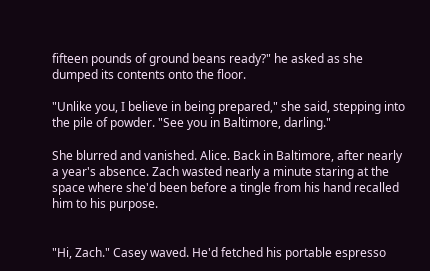fifteen pounds of ground beans ready?" he asked as she dumped its contents onto the floor.

"Unlike you, I believe in being prepared," she said, stepping into the pile of powder. "See you in Baltimore, darling."

She blurred and vanished. Alice. Back in Baltimore, after nearly a year's absence. Zach wasted nearly a minute staring at the space where she'd been before a tingle from his hand recalled him to his purpose.


"Hi, Zach." Casey waved. He'd fetched his portable espresso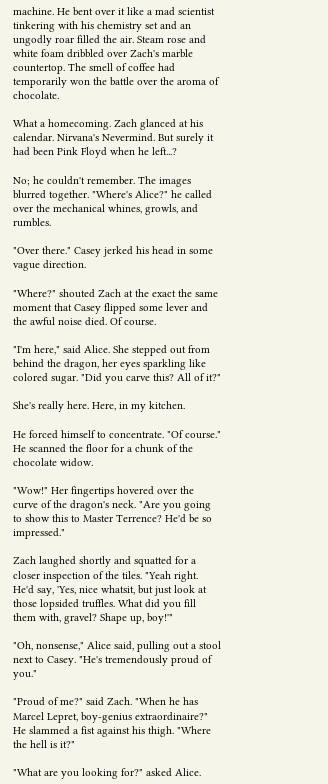machine. He bent over it like a mad scientist tinkering with his chemistry set and an ungodly roar filled the air. Steam rose and white foam dribbled over Zach's marble countertop. The smell of coffee had temporarily won the battle over the aroma of chocolate.

What a homecoming. Zach glanced at his calendar. Nirvana's Nevermind. But surely it had been Pink Floyd when he left...?

No; he couldn't remember. The images blurred together. "Where's Alice?" he called over the mechanical whines, growls, and rumbles.

"Over there." Casey jerked his head in some vague direction.

"Where?" shouted Zach at the exact the same moment that Casey flipped some lever and the awful noise died. Of course.

"I'm here," said Alice. She stepped out from behind the dragon, her eyes sparkling like colored sugar. "Did you carve this? All of it?"

She's really here. Here, in my kitchen.

He forced himself to concentrate. "Of course." He scanned the floor for a chunk of the chocolate widow.

"Wow!" Her fingertips hovered over the curve of the dragon's neck. "Are you going to show this to Master Terrence? He'd be so impressed."

Zach laughed shortly and squatted for a closer inspection of the tiles. "Yeah right. He'd say, 'Yes, nice whatsit, but just look at those lopsided truffles. What did you fill them with, gravel? Shape up, boy!'"

"Oh, nonsense," Alice said, pulling out a stool next to Casey. "He's tremendously proud of you."

"Proud of me?" said Zach. "When he has Marcel Lepret, boy-genius extraordinaire?" He slammed a fist against his thigh. "Where the hell is it?"

"What are you looking for?" asked Alice.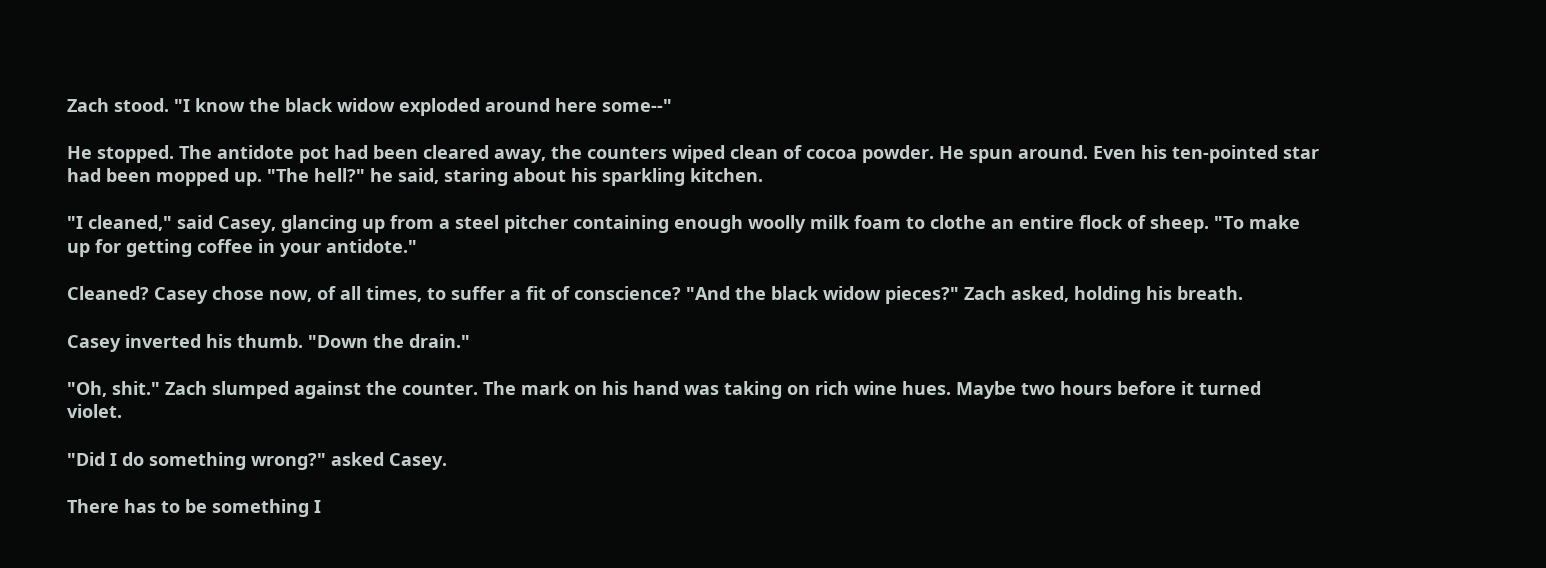Zach stood. "I know the black widow exploded around here some--"

He stopped. The antidote pot had been cleared away, the counters wiped clean of cocoa powder. He spun around. Even his ten-pointed star had been mopped up. "The hell?" he said, staring about his sparkling kitchen.

"I cleaned," said Casey, glancing up from a steel pitcher containing enough woolly milk foam to clothe an entire flock of sheep. "To make up for getting coffee in your antidote."

Cleaned? Casey chose now, of all times, to suffer a fit of conscience? "And the black widow pieces?" Zach asked, holding his breath.

Casey inverted his thumb. "Down the drain."

"Oh, shit." Zach slumped against the counter. The mark on his hand was taking on rich wine hues. Maybe two hours before it turned violet.

"Did I do something wrong?" asked Casey.

There has to be something I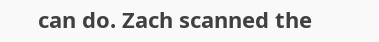can do. Zach scanned the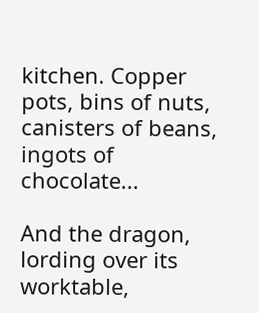kitchen. Copper pots, bins of nuts, canisters of beans, ingots of chocolate...

And the dragon, lording over its worktable,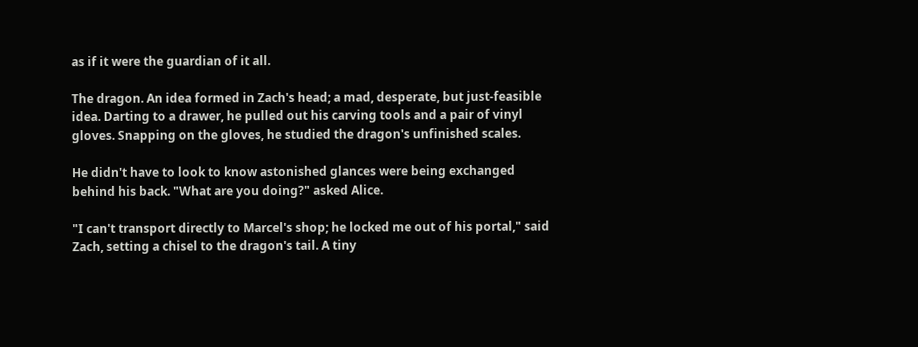as if it were the guardian of it all.

The dragon. An idea formed in Zach's head; a mad, desperate, but just-feasible idea. Darting to a drawer, he pulled out his carving tools and a pair of vinyl gloves. Snapping on the gloves, he studied the dragon's unfinished scales.

He didn't have to look to know astonished glances were being exchanged behind his back. "What are you doing?" asked Alice.

"I can't transport directly to Marcel's shop; he locked me out of his portal," said Zach, setting a chisel to the dragon's tail. A tiny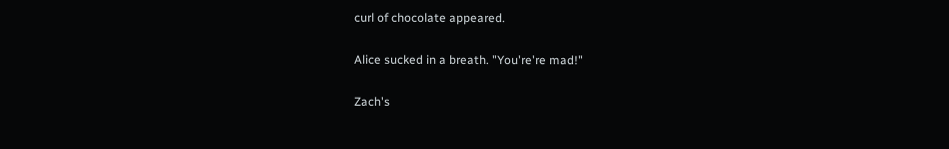curl of chocolate appeared.

Alice sucked in a breath. "You're're mad!"

Zach's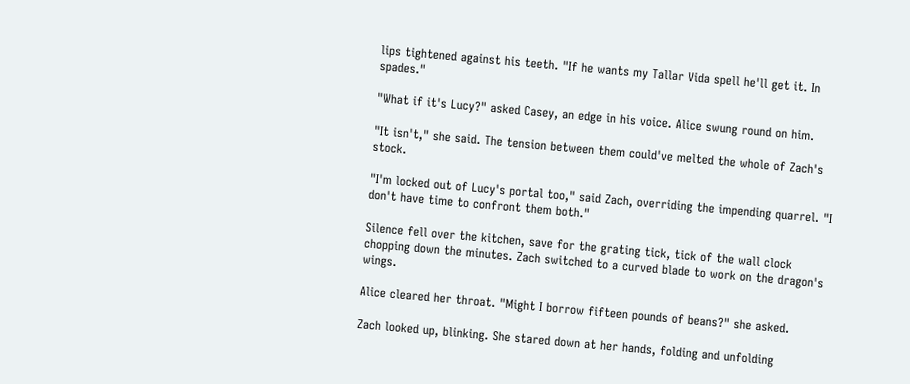lips tightened against his teeth. "If he wants my Tallar Vida spell he'll get it. In spades."

"What if it's Lucy?" asked Casey, an edge in his voice. Alice swung round on him.

"It isn't," she said. The tension between them could've melted the whole of Zach's stock.

"I'm locked out of Lucy's portal too," said Zach, overriding the impending quarrel. "I don't have time to confront them both."

Silence fell over the kitchen, save for the grating tick, tick of the wall clock chopping down the minutes. Zach switched to a curved blade to work on the dragon's wings.

Alice cleared her throat. "Might I borrow fifteen pounds of beans?" she asked.

Zach looked up, blinking. She stared down at her hands, folding and unfolding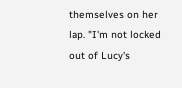themselves on her lap. "I'm not locked out of Lucy's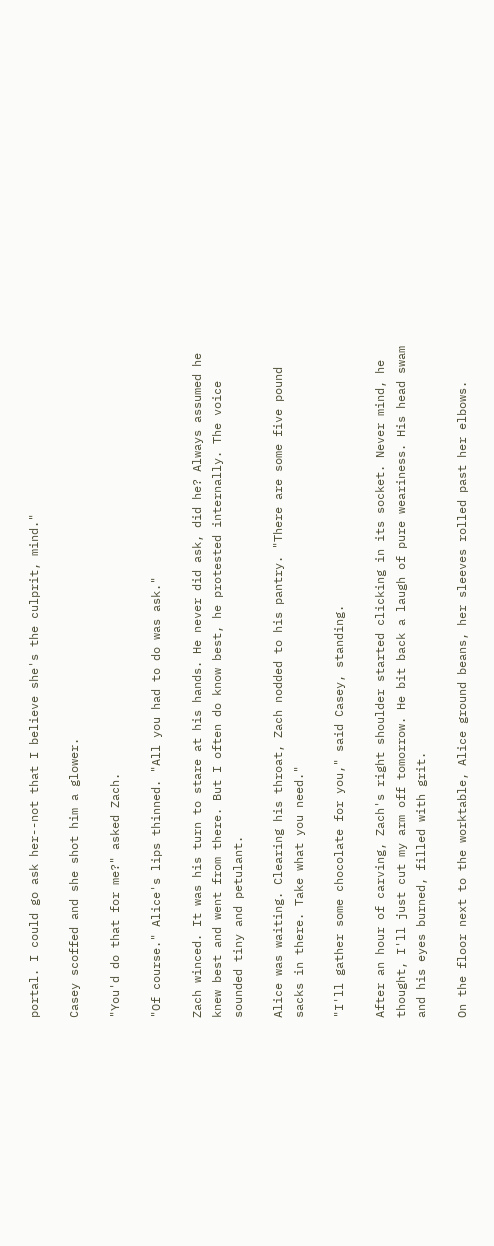portal. I could go ask her--not that I believe she's the culprit, mind."

Casey scoffed and she shot him a glower.

"You'd do that for me?" asked Zach.

"Of course." Alice's lips thinned. "All you had to do was ask."

Zach winced. It was his turn to stare at his hands. He never did ask, did he? Always assumed he knew best and went from there. But I often do know best, he protested internally. The voice sounded tiny and petulant.

Alice was waiting. Clearing his throat, Zach nodded to his pantry. "There are some five pound sacks in there. Take what you need."

"I'll gather some chocolate for you," said Casey, standing.

After an hour of carving, Zach's right shoulder started clicking in its socket. Never mind, he thought, I'll just cut my arm off tomorrow. He bit back a laugh of pure weariness. His head swam and his eyes burned, filled with grit.

On the floor next to the worktable, Alice ground beans, her sleeves rolled past her elbows.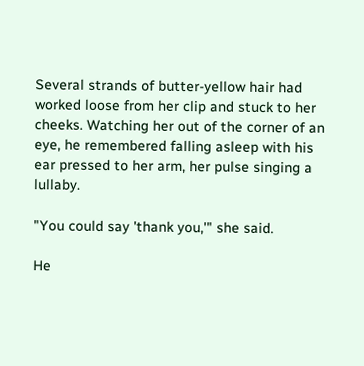Several strands of butter-yellow hair had worked loose from her clip and stuck to her cheeks. Watching her out of the corner of an eye, he remembered falling asleep with his ear pressed to her arm, her pulse singing a lullaby.

"You could say 'thank you,'" she said.

He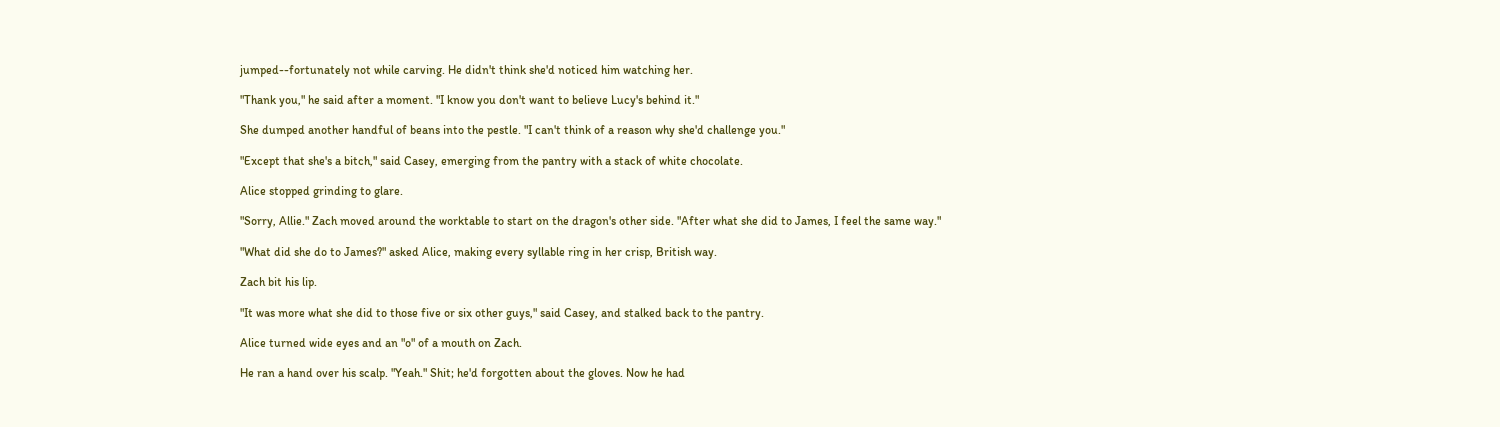jumped--fortunately not while carving. He didn't think she'd noticed him watching her.

"Thank you," he said after a moment. "I know you don't want to believe Lucy's behind it."

She dumped another handful of beans into the pestle. "I can't think of a reason why she'd challenge you."

"Except that she's a bitch," said Casey, emerging from the pantry with a stack of white chocolate.

Alice stopped grinding to glare.

"Sorry, Allie." Zach moved around the worktable to start on the dragon's other side. "After what she did to James, I feel the same way."

"What did she do to James?" asked Alice, making every syllable ring in her crisp, British way.

Zach bit his lip.

"It was more what she did to those five or six other guys," said Casey, and stalked back to the pantry.

Alice turned wide eyes and an "o" of a mouth on Zach.

He ran a hand over his scalp. "Yeah." Shit; he'd forgotten about the gloves. Now he had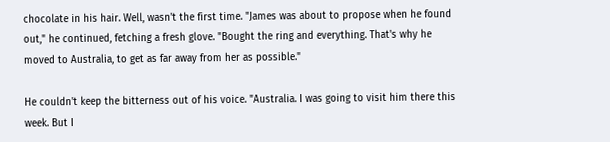chocolate in his hair. Well, wasn't the first time. "James was about to propose when he found out," he continued, fetching a fresh glove. "Bought the ring and everything. That's why he moved to Australia, to get as far away from her as possible."

He couldn't keep the bitterness out of his voice. "Australia. I was going to visit him there this week. But I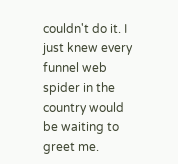couldn't do it. I just knew every funnel web spider in the country would be waiting to greet me.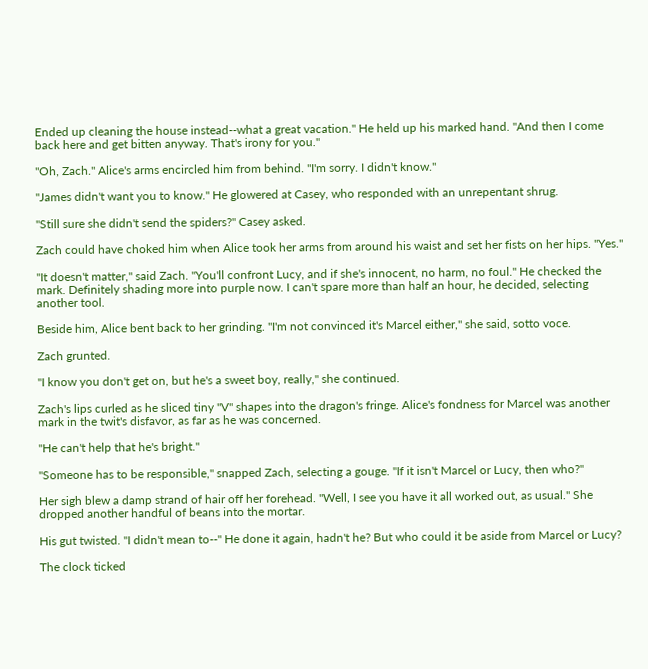Ended up cleaning the house instead--what a great vacation." He held up his marked hand. "And then I come back here and get bitten anyway. That's irony for you."

"Oh, Zach." Alice's arms encircled him from behind. "I'm sorry. I didn't know."

"James didn't want you to know." He glowered at Casey, who responded with an unrepentant shrug.

"Still sure she didn't send the spiders?" Casey asked.

Zach could have choked him when Alice took her arms from around his waist and set her fists on her hips. "Yes."

"It doesn't matter," said Zach. "You'll confront Lucy, and if she's innocent, no harm, no foul." He checked the mark. Definitely shading more into purple now. I can't spare more than half an hour, he decided, selecting another tool.

Beside him, Alice bent back to her grinding. "I'm not convinced it's Marcel either," she said, sotto voce.

Zach grunted.

"I know you don't get on, but he's a sweet boy, really," she continued.

Zach's lips curled as he sliced tiny "V" shapes into the dragon's fringe. Alice's fondness for Marcel was another mark in the twit's disfavor, as far as he was concerned.

"He can't help that he's bright."

"Someone has to be responsible," snapped Zach, selecting a gouge. "If it isn't Marcel or Lucy, then who?"

Her sigh blew a damp strand of hair off her forehead. "Well, I see you have it all worked out, as usual." She dropped another handful of beans into the mortar.

His gut twisted. "I didn't mean to--" He done it again, hadn't he? But who could it be aside from Marcel or Lucy?

The clock ticked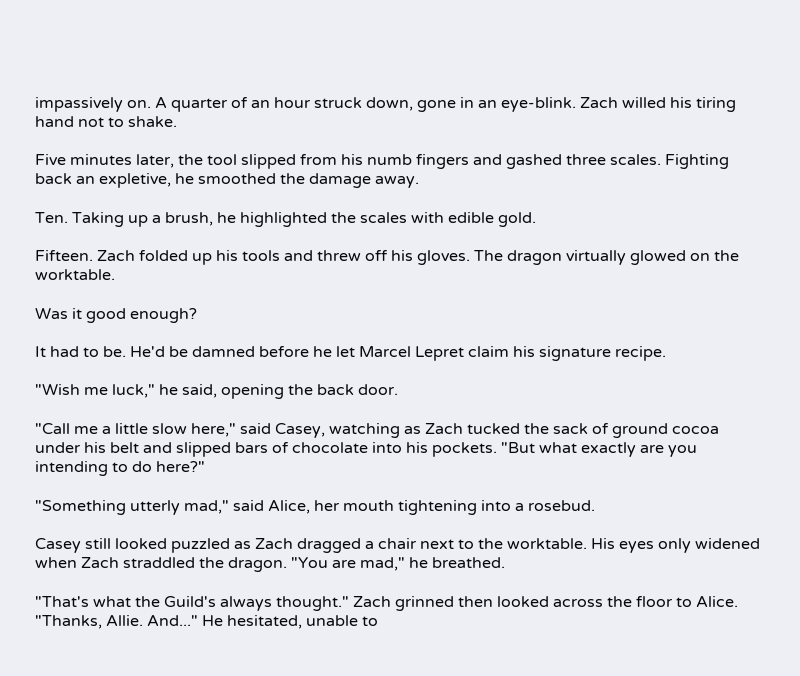impassively on. A quarter of an hour struck down, gone in an eye-blink. Zach willed his tiring hand not to shake.

Five minutes later, the tool slipped from his numb fingers and gashed three scales. Fighting back an expletive, he smoothed the damage away.

Ten. Taking up a brush, he highlighted the scales with edible gold.

Fifteen. Zach folded up his tools and threw off his gloves. The dragon virtually glowed on the worktable.

Was it good enough?

It had to be. He'd be damned before he let Marcel Lepret claim his signature recipe.

"Wish me luck," he said, opening the back door.

"Call me a little slow here," said Casey, watching as Zach tucked the sack of ground cocoa under his belt and slipped bars of chocolate into his pockets. "But what exactly are you intending to do here?"

"Something utterly mad," said Alice, her mouth tightening into a rosebud.

Casey still looked puzzled as Zach dragged a chair next to the worktable. His eyes only widened when Zach straddled the dragon. "You are mad," he breathed.

"That's what the Guild's always thought." Zach grinned then looked across the floor to Alice. "Thanks, Allie. And..." He hesitated, unable to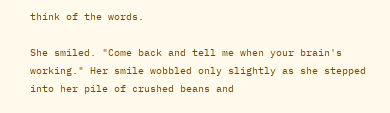think of the words.

She smiled. "Come back and tell me when your brain's working." Her smile wobbled only slightly as she stepped into her pile of crushed beans and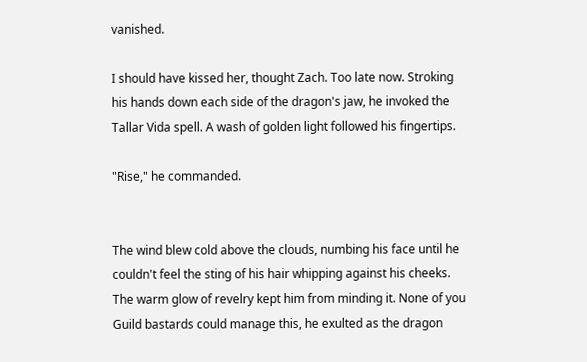vanished.

I should have kissed her, thought Zach. Too late now. Stroking his hands down each side of the dragon's jaw, he invoked the Tallar Vida spell. A wash of golden light followed his fingertips.

"Rise," he commanded.


The wind blew cold above the clouds, numbing his face until he couldn't feel the sting of his hair whipping against his cheeks. The warm glow of revelry kept him from minding it. None of you Guild bastards could manage this, he exulted as the dragon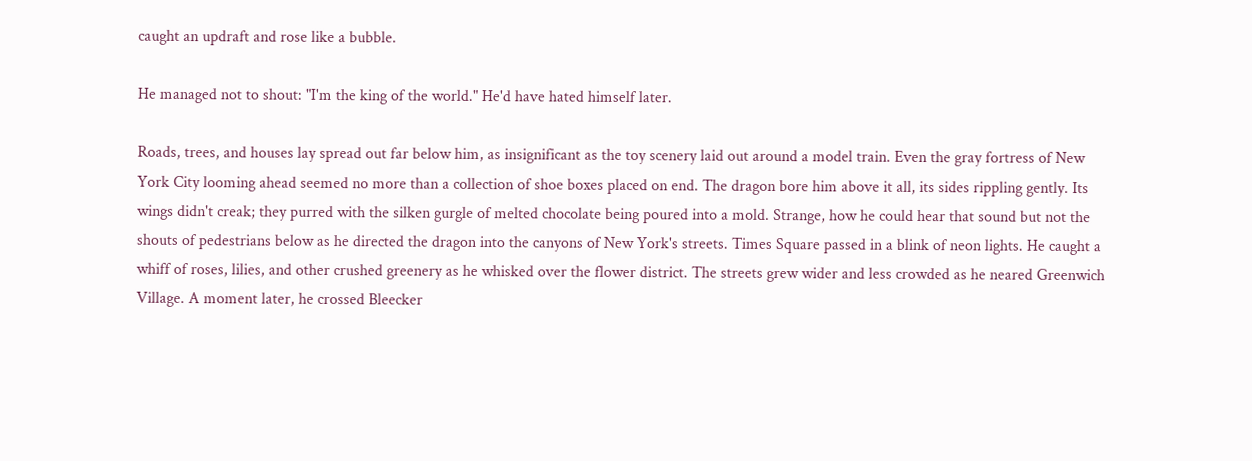caught an updraft and rose like a bubble.

He managed not to shout: "I'm the king of the world." He'd have hated himself later.

Roads, trees, and houses lay spread out far below him, as insignificant as the toy scenery laid out around a model train. Even the gray fortress of New York City looming ahead seemed no more than a collection of shoe boxes placed on end. The dragon bore him above it all, its sides rippling gently. Its wings didn't creak; they purred with the silken gurgle of melted chocolate being poured into a mold. Strange, how he could hear that sound but not the shouts of pedestrians below as he directed the dragon into the canyons of New York's streets. Times Square passed in a blink of neon lights. He caught a whiff of roses, lilies, and other crushed greenery as he whisked over the flower district. The streets grew wider and less crowded as he neared Greenwich Village. A moment later, he crossed Bleecker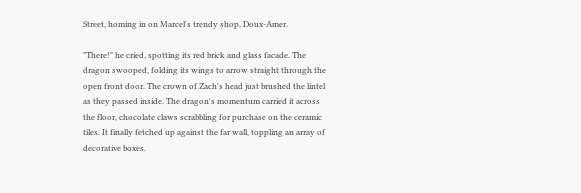Street, homing in on Marcel's trendy shop, Doux-Amer.

"There!" he cried, spotting its red brick and glass facade. The dragon swooped, folding its wings to arrow straight through the open front door. The crown of Zach's head just brushed the lintel as they passed inside. The dragon's momentum carried it across the floor, chocolate claws scrabbling for purchase on the ceramic tiles. It finally fetched up against the far wall, toppling an array of decorative boxes.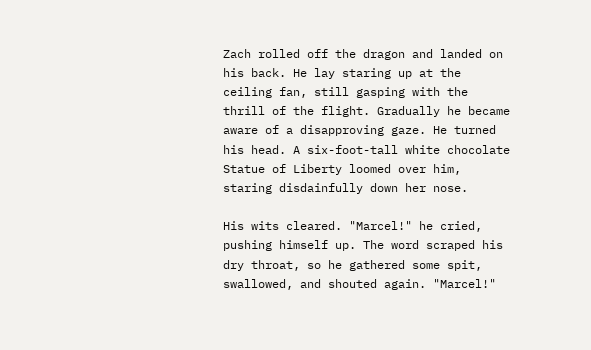Zach rolled off the dragon and landed on his back. He lay staring up at the ceiling fan, still gasping with the thrill of the flight. Gradually he became aware of a disapproving gaze. He turned his head. A six-foot-tall white chocolate Statue of Liberty loomed over him, staring disdainfully down her nose.

His wits cleared. "Marcel!" he cried, pushing himself up. The word scraped his dry throat, so he gathered some spit, swallowed, and shouted again. "Marcel!"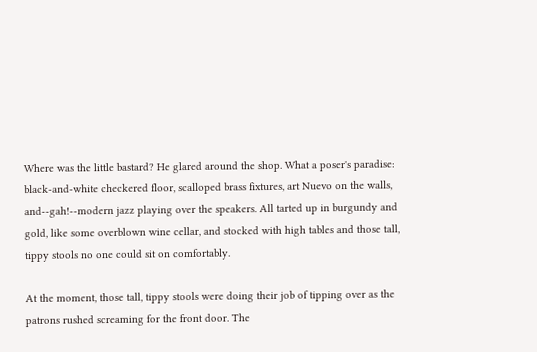Where was the little bastard? He glared around the shop. What a poser's paradise: black-and-white checkered floor, scalloped brass fixtures, art Nuevo on the walls, and--gah!--modern jazz playing over the speakers. All tarted up in burgundy and gold, like some overblown wine cellar, and stocked with high tables and those tall, tippy stools no one could sit on comfortably.

At the moment, those tall, tippy stools were doing their job of tipping over as the patrons rushed screaming for the front door. The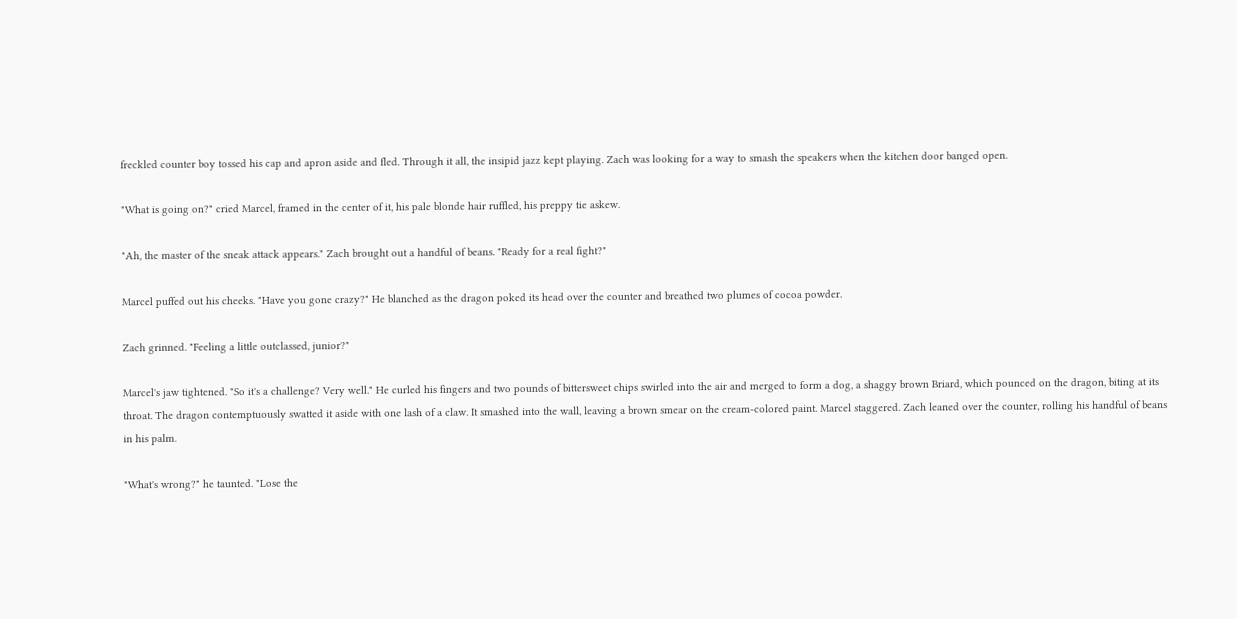freckled counter boy tossed his cap and apron aside and fled. Through it all, the insipid jazz kept playing. Zach was looking for a way to smash the speakers when the kitchen door banged open.

"What is going on?" cried Marcel, framed in the center of it, his pale blonde hair ruffled, his preppy tie askew.

"Ah, the master of the sneak attack appears." Zach brought out a handful of beans. "Ready for a real fight?"

Marcel puffed out his cheeks. "Have you gone crazy?" He blanched as the dragon poked its head over the counter and breathed two plumes of cocoa powder.

Zach grinned. "Feeling a little outclassed, junior?"

Marcel's jaw tightened. "So it's a challenge? Very well." He curled his fingers and two pounds of bittersweet chips swirled into the air and merged to form a dog, a shaggy brown Briard, which pounced on the dragon, biting at its throat. The dragon contemptuously swatted it aside with one lash of a claw. It smashed into the wall, leaving a brown smear on the cream-colored paint. Marcel staggered. Zach leaned over the counter, rolling his handful of beans in his palm.

"What's wrong?" he taunted. "Lose the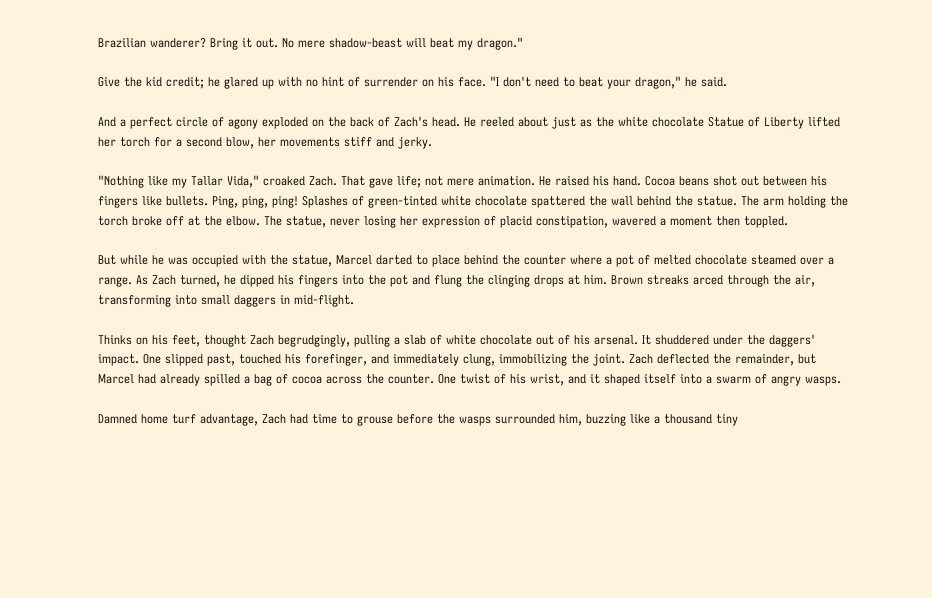Brazilian wanderer? Bring it out. No mere shadow-beast will beat my dragon."

Give the kid credit; he glared up with no hint of surrender on his face. "I don't need to beat your dragon," he said.

And a perfect circle of agony exploded on the back of Zach's head. He reeled about just as the white chocolate Statue of Liberty lifted her torch for a second blow, her movements stiff and jerky.

"Nothing like my Tallar Vida," croaked Zach. That gave life; not mere animation. He raised his hand. Cocoa beans shot out between his fingers like bullets. Ping, ping, ping! Splashes of green-tinted white chocolate spattered the wall behind the statue. The arm holding the torch broke off at the elbow. The statue, never losing her expression of placid constipation, wavered a moment then toppled.

But while he was occupied with the statue, Marcel darted to place behind the counter where a pot of melted chocolate steamed over a range. As Zach turned, he dipped his fingers into the pot and flung the clinging drops at him. Brown streaks arced through the air, transforming into small daggers in mid-flight.

Thinks on his feet, thought Zach begrudgingly, pulling a slab of white chocolate out of his arsenal. It shuddered under the daggers' impact. One slipped past, touched his forefinger, and immediately clung, immobilizing the joint. Zach deflected the remainder, but Marcel had already spilled a bag of cocoa across the counter. One twist of his wrist, and it shaped itself into a swarm of angry wasps.

Damned home turf advantage, Zach had time to grouse before the wasps surrounded him, buzzing like a thousand tiny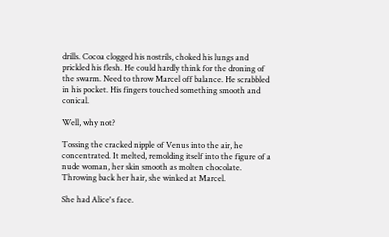drills. Cocoa clogged his nostrils, choked his lungs and prickled his flesh. He could hardly think for the droning of the swarm. Need to throw Marcel off balance. He scrabbled in his pocket. His fingers touched something smooth and conical.

Well, why not?

Tossing the cracked nipple of Venus into the air, he concentrated. It melted, remolding itself into the figure of a nude woman, her skin smooth as molten chocolate. Throwing back her hair, she winked at Marcel.

She had Alice's face.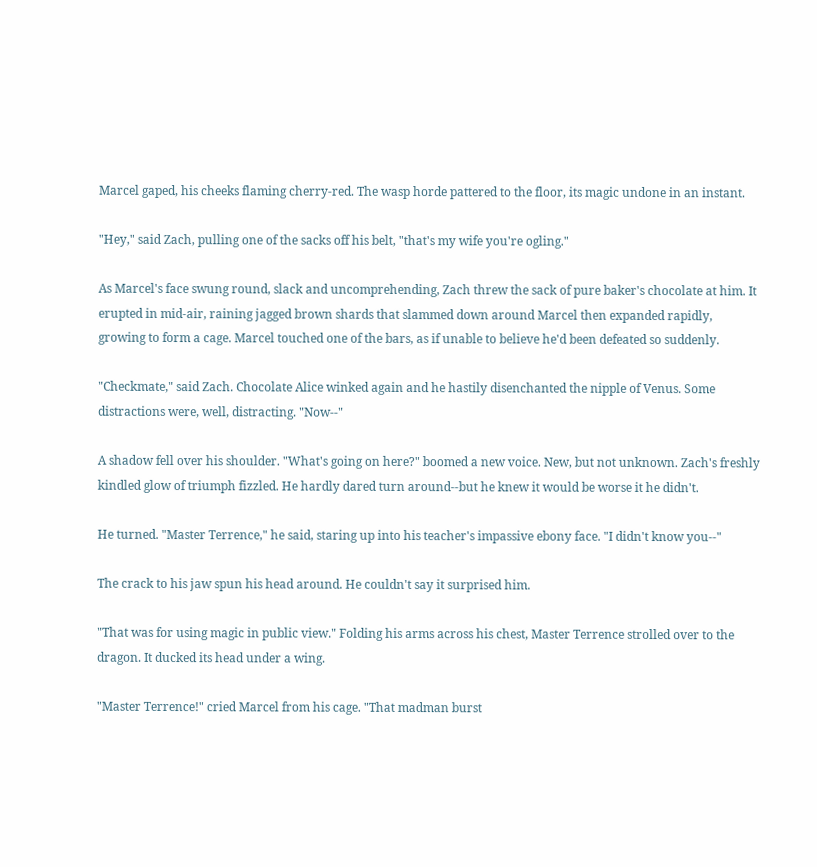Marcel gaped, his cheeks flaming cherry-red. The wasp horde pattered to the floor, its magic undone in an instant.

"Hey," said Zach, pulling one of the sacks off his belt, "that's my wife you're ogling."

As Marcel's face swung round, slack and uncomprehending, Zach threw the sack of pure baker's chocolate at him. It erupted in mid-air, raining jagged brown shards that slammed down around Marcel then expanded rapidly, growing to form a cage. Marcel touched one of the bars, as if unable to believe he'd been defeated so suddenly.

"Checkmate," said Zach. Chocolate Alice winked again and he hastily disenchanted the nipple of Venus. Some distractions were, well, distracting. "Now--"

A shadow fell over his shoulder. "What's going on here?" boomed a new voice. New, but not unknown. Zach's freshly kindled glow of triumph fizzled. He hardly dared turn around--but he knew it would be worse it he didn't.

He turned. "Master Terrence," he said, staring up into his teacher's impassive ebony face. "I didn't know you--"

The crack to his jaw spun his head around. He couldn't say it surprised him.

"That was for using magic in public view." Folding his arms across his chest, Master Terrence strolled over to the dragon. It ducked its head under a wing.

"Master Terrence!" cried Marcel from his cage. "That madman burst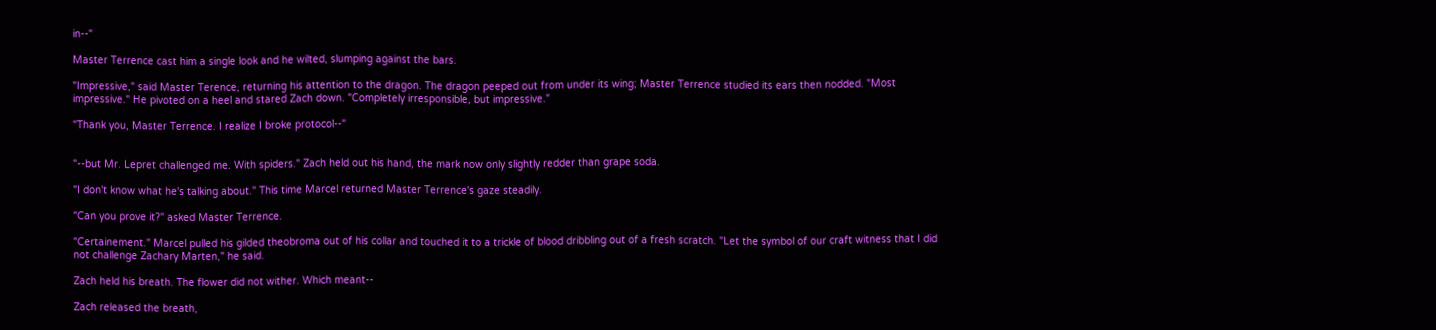in--"

Master Terrence cast him a single look and he wilted, slumping against the bars.

"Impressive," said Master Terence, returning his attention to the dragon. The dragon peeped out from under its wing; Master Terrence studied its ears then nodded. "Most impressive." He pivoted on a heel and stared Zach down. "Completely irresponsible, but impressive."

"Thank you, Master Terrence. I realize I broke protocol--"


"--but Mr. Lepret challenged me. With spiders." Zach held out his hand, the mark now only slightly redder than grape soda.

"I don't know what he's talking about." This time Marcel returned Master Terrence's gaze steadily.

"Can you prove it?" asked Master Terrence.

"Certainement." Marcel pulled his gilded theobroma out of his collar and touched it to a trickle of blood dribbling out of a fresh scratch. "Let the symbol of our craft witness that I did not challenge Zachary Marten," he said.

Zach held his breath. The flower did not wither. Which meant--

Zach released the breath,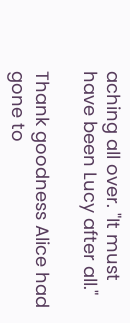aching all over. "It must have been Lucy after all."

Thank goodness Alice had gone to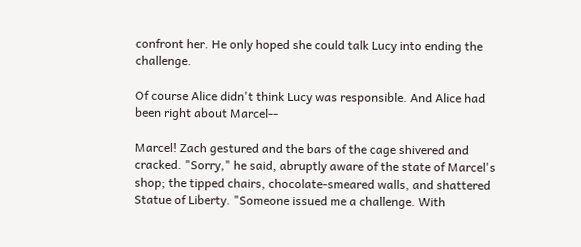confront her. He only hoped she could talk Lucy into ending the challenge.

Of course Alice didn't think Lucy was responsible. And Alice had been right about Marcel--

Marcel! Zach gestured and the bars of the cage shivered and cracked. "Sorry," he said, abruptly aware of the state of Marcel's shop; the tipped chairs, chocolate-smeared walls, and shattered Statue of Liberty. "Someone issued me a challenge. With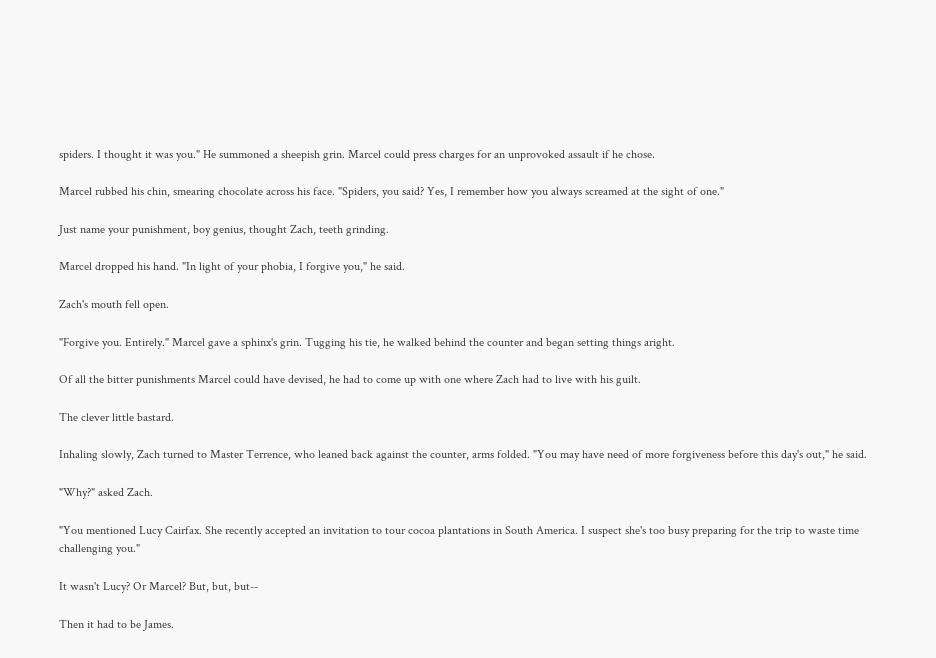spiders. I thought it was you." He summoned a sheepish grin. Marcel could press charges for an unprovoked assault if he chose.

Marcel rubbed his chin, smearing chocolate across his face. "Spiders, you said? Yes, I remember how you always screamed at the sight of one."

Just name your punishment, boy genius, thought Zach, teeth grinding.

Marcel dropped his hand. "In light of your phobia, I forgive you," he said.

Zach's mouth fell open.

"Forgive you. Entirely." Marcel gave a sphinx's grin. Tugging his tie, he walked behind the counter and began setting things aright.

Of all the bitter punishments Marcel could have devised, he had to come up with one where Zach had to live with his guilt.

The clever little bastard.

Inhaling slowly, Zach turned to Master Terrence, who leaned back against the counter, arms folded. "You may have need of more forgiveness before this day's out," he said.

"Why?" asked Zach.

"You mentioned Lucy Cairfax. She recently accepted an invitation to tour cocoa plantations in South America. I suspect she's too busy preparing for the trip to waste time challenging you."

It wasn't Lucy? Or Marcel? But, but, but--

Then it had to be James.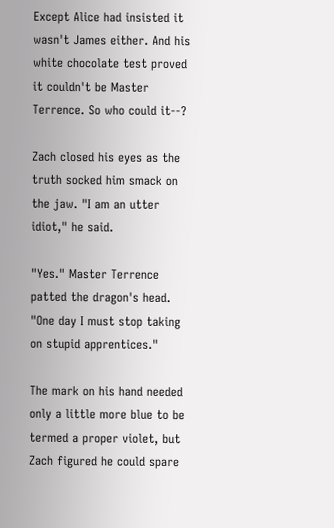Except Alice had insisted it wasn't James either. And his white chocolate test proved it couldn't be Master Terrence. So who could it--?

Zach closed his eyes as the truth socked him smack on the jaw. "I am an utter idiot," he said.

"Yes." Master Terrence patted the dragon's head. "One day I must stop taking on stupid apprentices."

The mark on his hand needed only a little more blue to be termed a proper violet, but Zach figured he could spare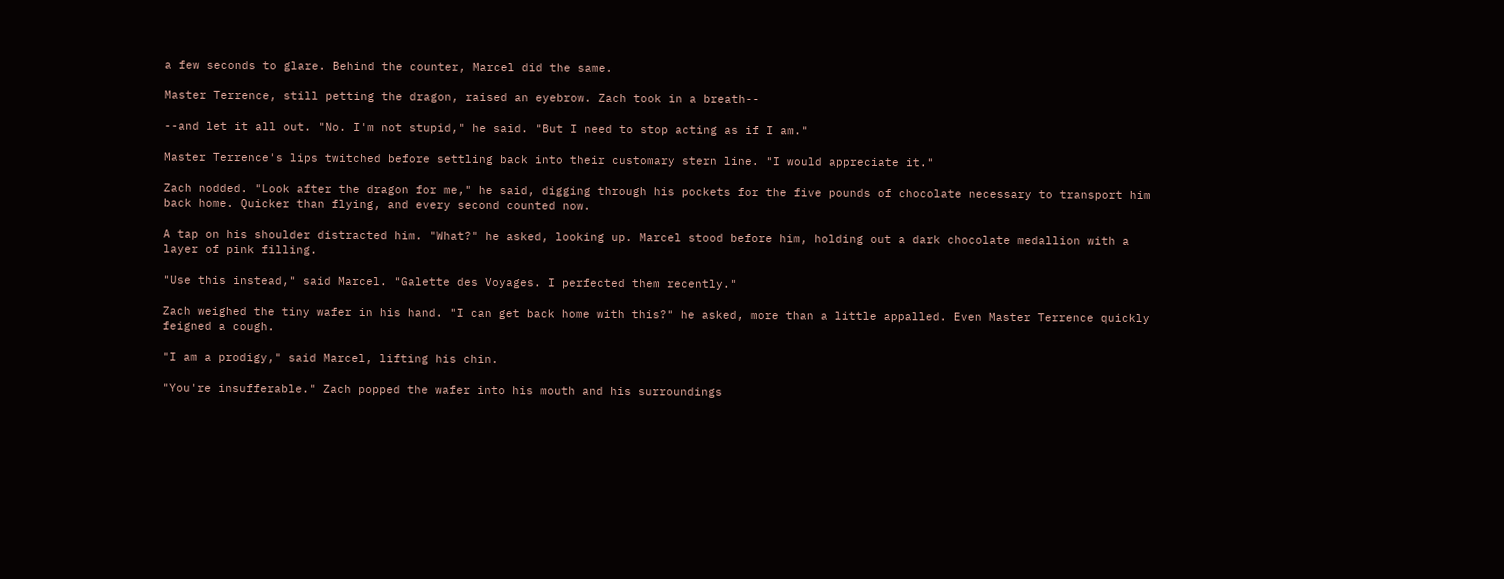a few seconds to glare. Behind the counter, Marcel did the same.

Master Terrence, still petting the dragon, raised an eyebrow. Zach took in a breath--

--and let it all out. "No. I'm not stupid," he said. "But I need to stop acting as if I am."

Master Terrence's lips twitched before settling back into their customary stern line. "I would appreciate it."

Zach nodded. "Look after the dragon for me," he said, digging through his pockets for the five pounds of chocolate necessary to transport him back home. Quicker than flying, and every second counted now.

A tap on his shoulder distracted him. "What?" he asked, looking up. Marcel stood before him, holding out a dark chocolate medallion with a layer of pink filling.

"Use this instead," said Marcel. "Galette des Voyages. I perfected them recently."

Zach weighed the tiny wafer in his hand. "I can get back home with this?" he asked, more than a little appalled. Even Master Terrence quickly feigned a cough.

"I am a prodigy," said Marcel, lifting his chin.

"You're insufferable." Zach popped the wafer into his mouth and his surroundings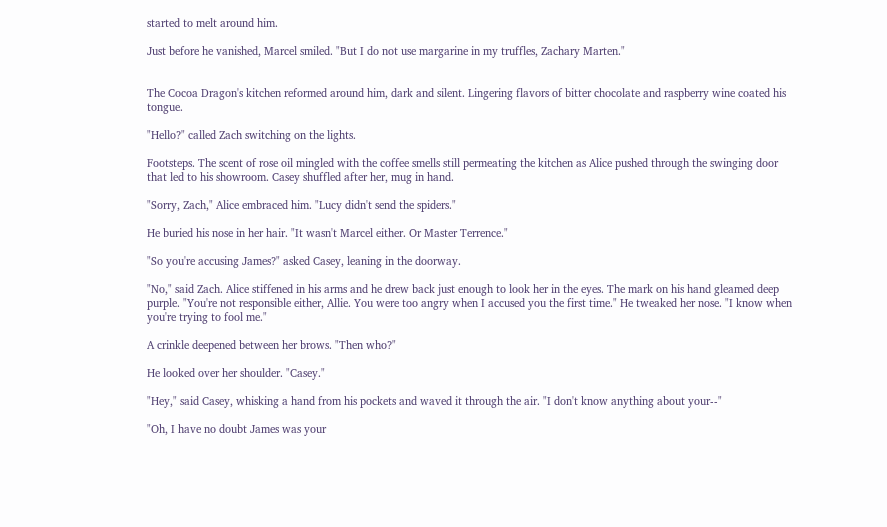started to melt around him.

Just before he vanished, Marcel smiled. "But I do not use margarine in my truffles, Zachary Marten."


The Cocoa Dragon's kitchen reformed around him, dark and silent. Lingering flavors of bitter chocolate and raspberry wine coated his tongue.

"Hello?" called Zach switching on the lights.

Footsteps. The scent of rose oil mingled with the coffee smells still permeating the kitchen as Alice pushed through the swinging door that led to his showroom. Casey shuffled after her, mug in hand.

"Sorry, Zach," Alice embraced him. "Lucy didn't send the spiders."

He buried his nose in her hair. "It wasn't Marcel either. Or Master Terrence."

"So you're accusing James?" asked Casey, leaning in the doorway.

"No," said Zach. Alice stiffened in his arms and he drew back just enough to look her in the eyes. The mark on his hand gleamed deep purple. "You're not responsible either, Allie. You were too angry when I accused you the first time." He tweaked her nose. "I know when you're trying to fool me."

A crinkle deepened between her brows. "Then who?"

He looked over her shoulder. "Casey."

"Hey," said Casey, whisking a hand from his pockets and waved it through the air. "I don't know anything about your--"

"Oh, I have no doubt James was your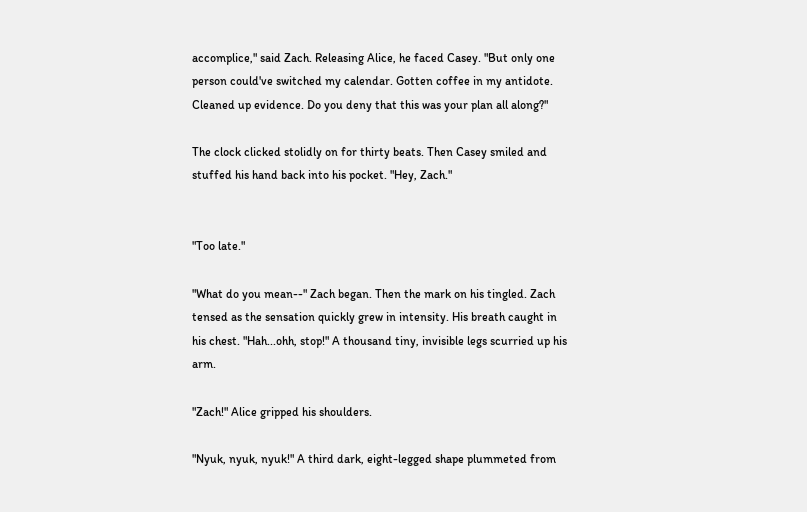accomplice," said Zach. Releasing Alice, he faced Casey. "But only one person could've switched my calendar. Gotten coffee in my antidote. Cleaned up evidence. Do you deny that this was your plan all along?"

The clock clicked stolidly on for thirty beats. Then Casey smiled and stuffed his hand back into his pocket. "Hey, Zach."


"Too late."

"What do you mean--" Zach began. Then the mark on his tingled. Zach tensed as the sensation quickly grew in intensity. His breath caught in his chest. "Hah...ohh, stop!" A thousand tiny, invisible legs scurried up his arm.

"Zach!" Alice gripped his shoulders.

"Nyuk, nyuk, nyuk!" A third dark, eight-legged shape plummeted from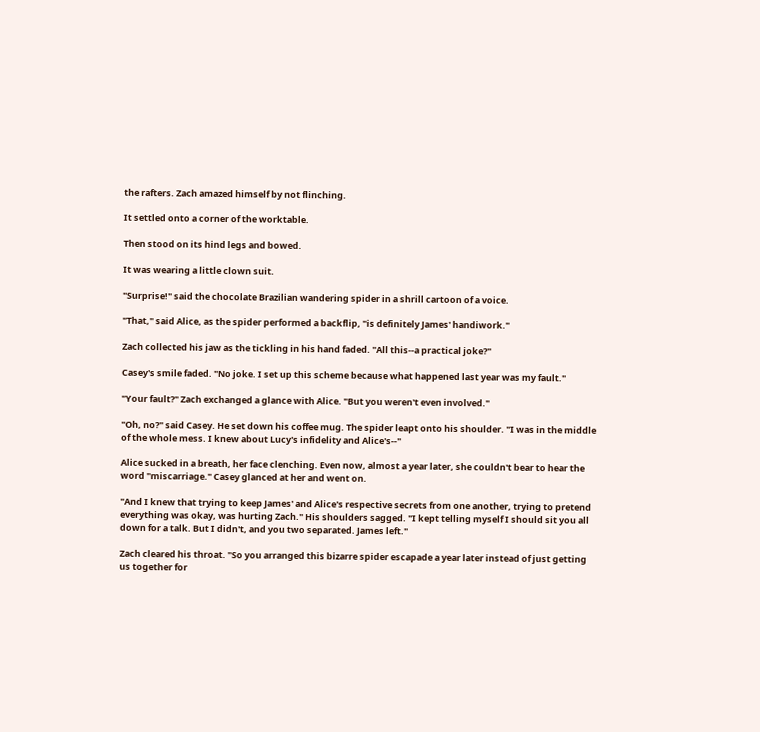the rafters. Zach amazed himself by not flinching.

It settled onto a corner of the worktable.

Then stood on its hind legs and bowed.

It was wearing a little clown suit.

"Surprise!" said the chocolate Brazilian wandering spider in a shrill cartoon of a voice.

"That," said Alice, as the spider performed a backflip, "is definitely James' handiwork."

Zach collected his jaw as the tickling in his hand faded. "All this--a practical joke?"

Casey's smile faded. "No joke. I set up this scheme because what happened last year was my fault."

"Your fault?" Zach exchanged a glance with Alice. "But you weren't even involved."

"Oh, no?" said Casey. He set down his coffee mug. The spider leapt onto his shoulder. "I was in the middle of the whole mess. I knew about Lucy's infidelity and Alice's--"

Alice sucked in a breath, her face clenching. Even now, almost a year later, she couldn't bear to hear the word "miscarriage." Casey glanced at her and went on.

"And I knew that trying to keep James' and Alice's respective secrets from one another, trying to pretend everything was okay, was hurting Zach." His shoulders sagged. "I kept telling myself I should sit you all down for a talk. But I didn't, and you two separated. James left."

Zach cleared his throat. "So you arranged this bizarre spider escapade a year later instead of just getting us together for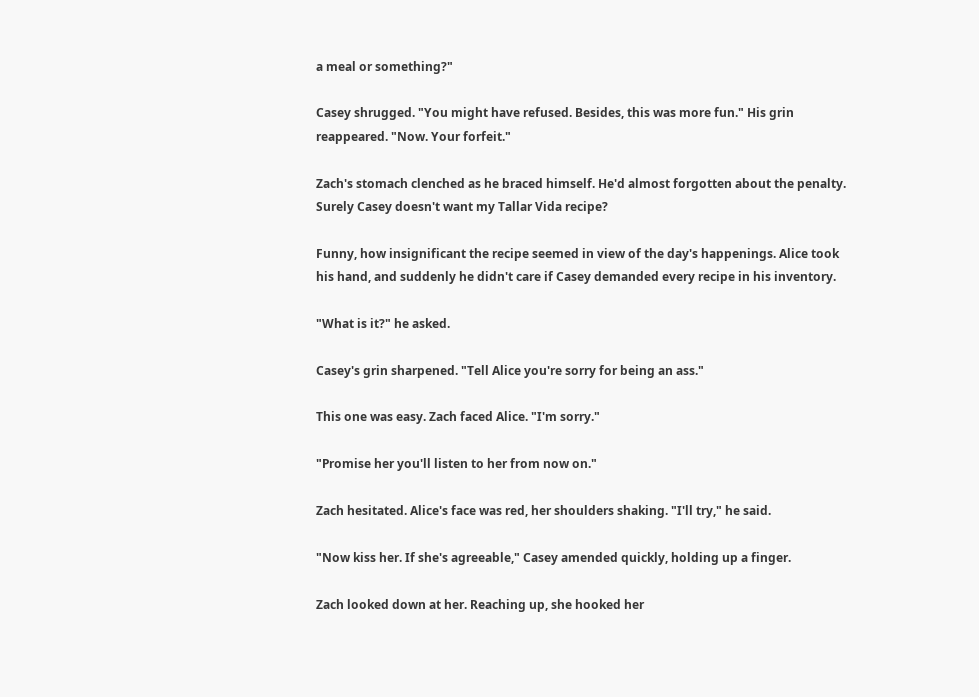a meal or something?"

Casey shrugged. "You might have refused. Besides, this was more fun." His grin reappeared. "Now. Your forfeit."

Zach's stomach clenched as he braced himself. He'd almost forgotten about the penalty. Surely Casey doesn't want my Tallar Vida recipe?

Funny, how insignificant the recipe seemed in view of the day's happenings. Alice took his hand, and suddenly he didn't care if Casey demanded every recipe in his inventory.

"What is it?" he asked.

Casey's grin sharpened. "Tell Alice you're sorry for being an ass."

This one was easy. Zach faced Alice. "I'm sorry."

"Promise her you'll listen to her from now on."

Zach hesitated. Alice's face was red, her shoulders shaking. "I'll try," he said.

"Now kiss her. If she's agreeable," Casey amended quickly, holding up a finger.

Zach looked down at her. Reaching up, she hooked her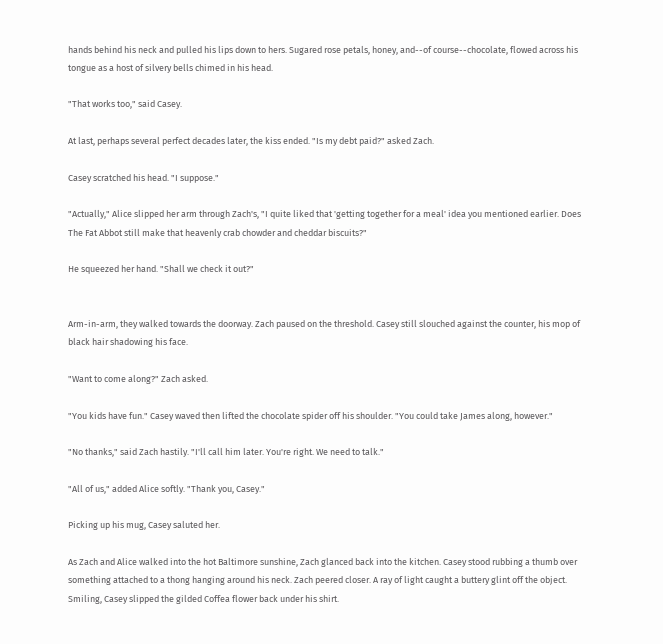hands behind his neck and pulled his lips down to hers. Sugared rose petals, honey, and--of course--chocolate, flowed across his tongue as a host of silvery bells chimed in his head.

"That works too," said Casey.

At last, perhaps several perfect decades later, the kiss ended. "Is my debt paid?" asked Zach.

Casey scratched his head. "I suppose."

"Actually," Alice slipped her arm through Zach's, "I quite liked that 'getting together for a meal' idea you mentioned earlier. Does The Fat Abbot still make that heavenly crab chowder and cheddar biscuits?"

He squeezed her hand. "Shall we check it out?"


Arm-in-arm, they walked towards the doorway. Zach paused on the threshold. Casey still slouched against the counter, his mop of black hair shadowing his face.

"Want to come along?" Zach asked.

"You kids have fun." Casey waved then lifted the chocolate spider off his shoulder. "You could take James along, however."

"No thanks," said Zach hastily. "I'll call him later. You're right. We need to talk."

"All of us," added Alice softly. "Thank you, Casey."

Picking up his mug, Casey saluted her.

As Zach and Alice walked into the hot Baltimore sunshine, Zach glanced back into the kitchen. Casey stood rubbing a thumb over something attached to a thong hanging around his neck. Zach peered closer. A ray of light caught a buttery glint off the object. Smiling, Casey slipped the gilded Coffea flower back under his shirt.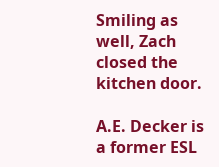Smiling as well, Zach closed the kitchen door.

A.E. Decker is a former ESL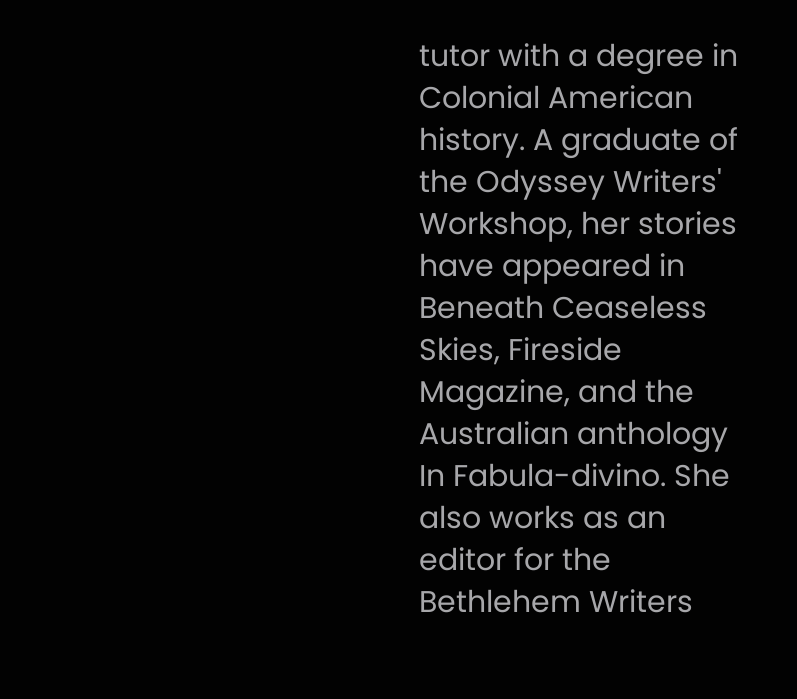tutor with a degree in Colonial American history. A graduate of the Odyssey Writers' Workshop, her stories have appeared in Beneath Ceaseless Skies, Fireside Magazine, and the Australian anthology In Fabula-divino. She also works as an editor for the Bethlehem Writers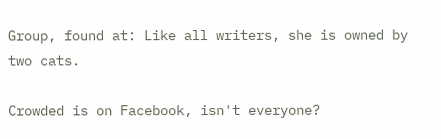Group, found at: Like all writers, she is owned by two cats.

Crowded is on Facebook, isn't everyone?